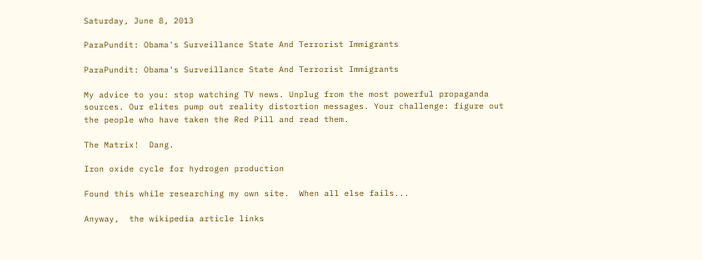Saturday, June 8, 2013

ParaPundit: Obama's Surveillance State And Terrorist Immigrants

ParaPundit: Obama's Surveillance State And Terrorist Immigrants

My advice to you: stop watching TV news. Unplug from the most powerful propaganda sources. Our elites pump out reality distortion messages. Your challenge: figure out the people who have taken the Red Pill and read them.

The Matrix!  Dang.

Iron oxide cycle for hydrogen production

Found this while researching my own site.  When all else fails...

Anyway,  the wikipedia article links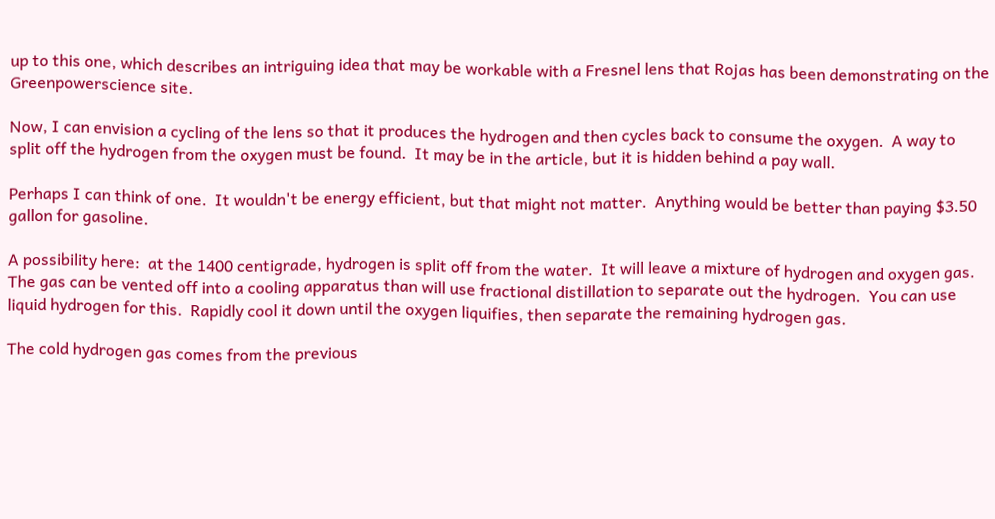up to this one, which describes an intriguing idea that may be workable with a Fresnel lens that Rojas has been demonstrating on the Greenpowerscience site.

Now, I can envision a cycling of the lens so that it produces the hydrogen and then cycles back to consume the oxygen.  A way to split off the hydrogen from the oxygen must be found.  It may be in the article, but it is hidden behind a pay wall.

Perhaps I can think of one.  It wouldn't be energy efficient, but that might not matter.  Anything would be better than paying $3.50 gallon for gasoline.

A possibility here:  at the 1400 centigrade, hydrogen is split off from the water.  It will leave a mixture of hydrogen and oxygen gas.  The gas can be vented off into a cooling apparatus than will use fractional distillation to separate out the hydrogen.  You can use liquid hydrogen for this.  Rapidly cool it down until the oxygen liquifies, then separate the remaining hydrogen gas.

The cold hydrogen gas comes from the previous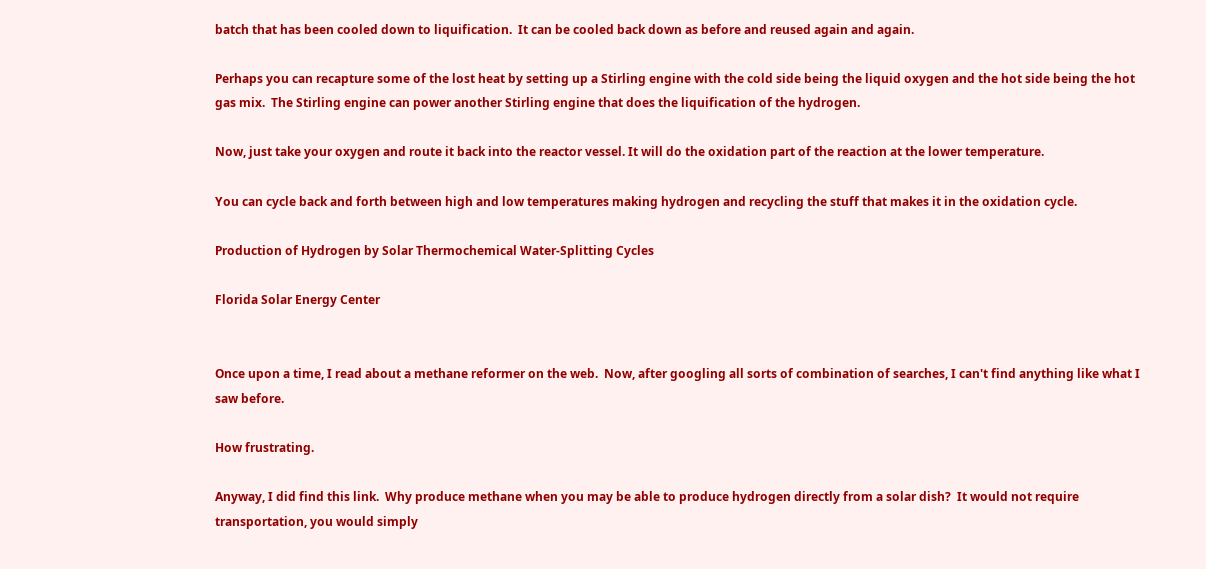batch that has been cooled down to liquification.  It can be cooled back down as before and reused again and again.

Perhaps you can recapture some of the lost heat by setting up a Stirling engine with the cold side being the liquid oxygen and the hot side being the hot gas mix.  The Stirling engine can power another Stirling engine that does the liquification of the hydrogen.

Now, just take your oxygen and route it back into the reactor vessel. It will do the oxidation part of the reaction at the lower temperature.

You can cycle back and forth between high and low temperatures making hydrogen and recycling the stuff that makes it in the oxidation cycle.

Production of Hydrogen by Solar Thermochemical Water-Splitting Cycles

Florida Solar Energy Center


Once upon a time, I read about a methane reformer on the web.  Now, after googling all sorts of combination of searches, I can't find anything like what I saw before.

How frustrating.

Anyway, I did find this link.  Why produce methane when you may be able to produce hydrogen directly from a solar dish?  It would not require transportation, you would simply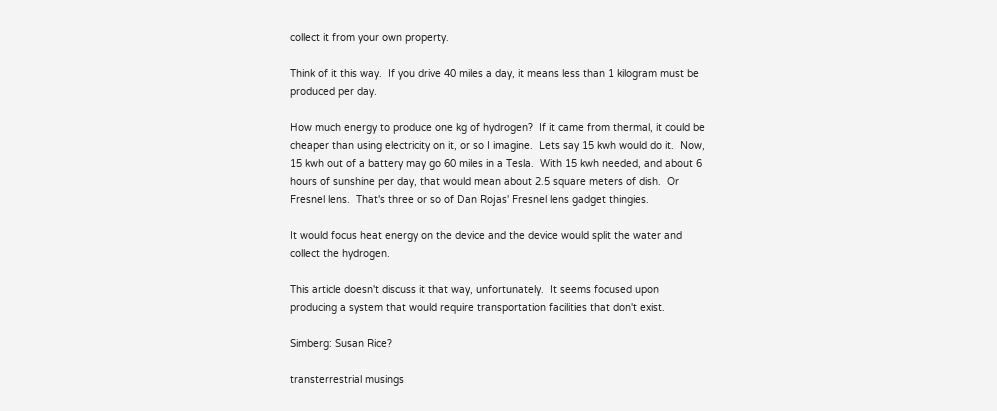collect it from your own property.

Think of it this way.  If you drive 40 miles a day, it means less than 1 kilogram must be produced per day.

How much energy to produce one kg of hydrogen?  If it came from thermal, it could be cheaper than using electricity on it, or so I imagine.  Lets say 15 kwh would do it.  Now, 15 kwh out of a battery may go 60 miles in a Tesla.  With 15 kwh needed, and about 6 hours of sunshine per day, that would mean about 2.5 square meters of dish.  Or Fresnel lens.  That's three or so of Dan Rojas' Fresnel lens gadget thingies.

It would focus heat energy on the device and the device would split the water and collect the hydrogen.

This article doesn't discuss it that way, unfortunately.  It seems focused upon producing a system that would require transportation facilities that don't exist.

Simberg: Susan Rice?

transterrestrial musings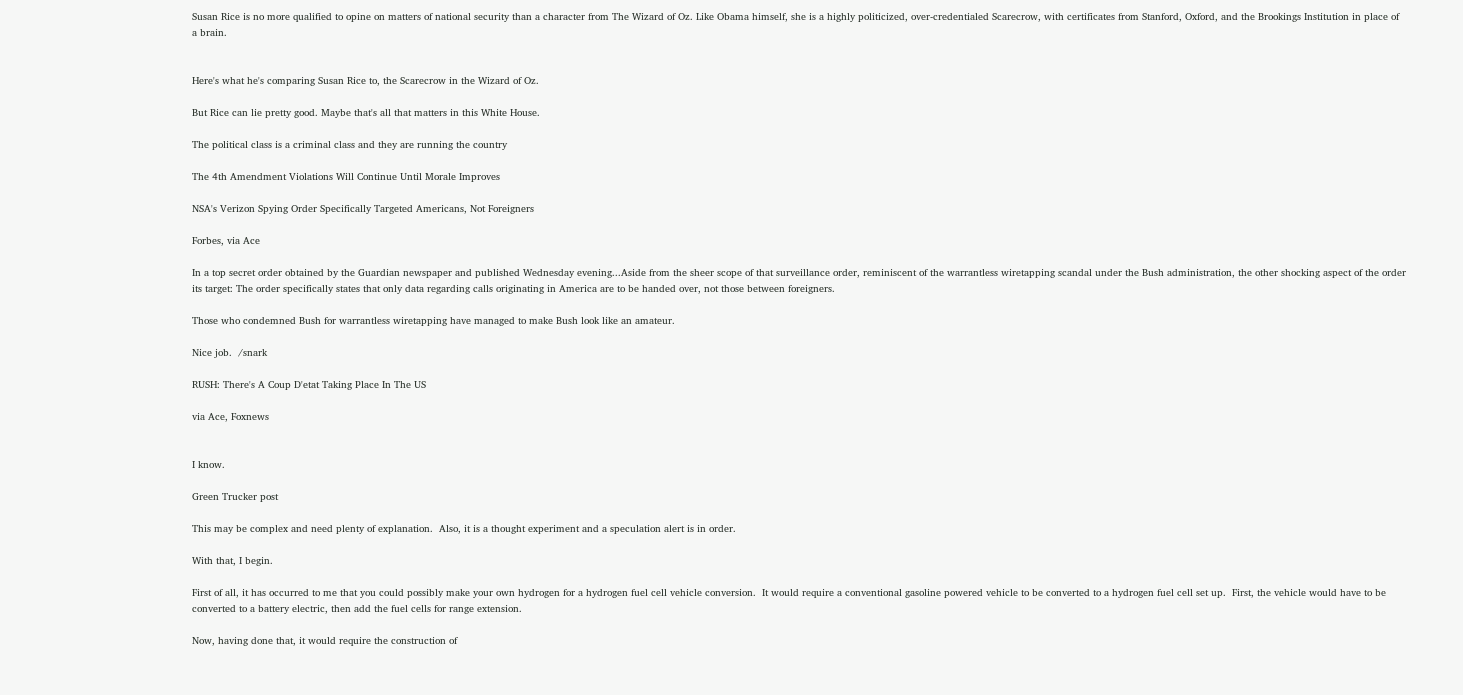Susan Rice is no more qualified to opine on matters of national security than a character from The Wizard of Oz. Like Obama himself, she is a highly politicized, over-credentialed Scarecrow, with certificates from Stanford, Oxford, and the Brookings Institution in place of a brain.


Here's what he's comparing Susan Rice to, the Scarecrow in the Wizard of Oz.

But Rice can lie pretty good. Maybe that's all that matters in this White House.

The political class is a criminal class and they are running the country

The 4th Amendment Violations Will Continue Until Morale Improves

NSA's Verizon Spying Order Specifically Targeted Americans, Not Foreigners

Forbes, via Ace

In a top secret order obtained by the Guardian newspaper and published Wednesday evening...Aside from the sheer scope of that surveillance order, reminiscent of the warrantless wiretapping scandal under the Bush administration, the other shocking aspect of the order its target: The order specifically states that only data regarding calls originating in America are to be handed over, not those between foreigners.

Those who condemned Bush for warrantless wiretapping have managed to make Bush look like an amateur.

Nice job.  /snark

RUSH: There's A Coup D'etat Taking Place In The US

via Ace, Foxnews


I know.

Green Trucker post

This may be complex and need plenty of explanation.  Also, it is a thought experiment and a speculation alert is in order.

With that, I begin.

First of all, it has occurred to me that you could possibly make your own hydrogen for a hydrogen fuel cell vehicle conversion.  It would require a conventional gasoline powered vehicle to be converted to a hydrogen fuel cell set up.  First, the vehicle would have to be converted to a battery electric, then add the fuel cells for range extension.

Now, having done that, it would require the construction of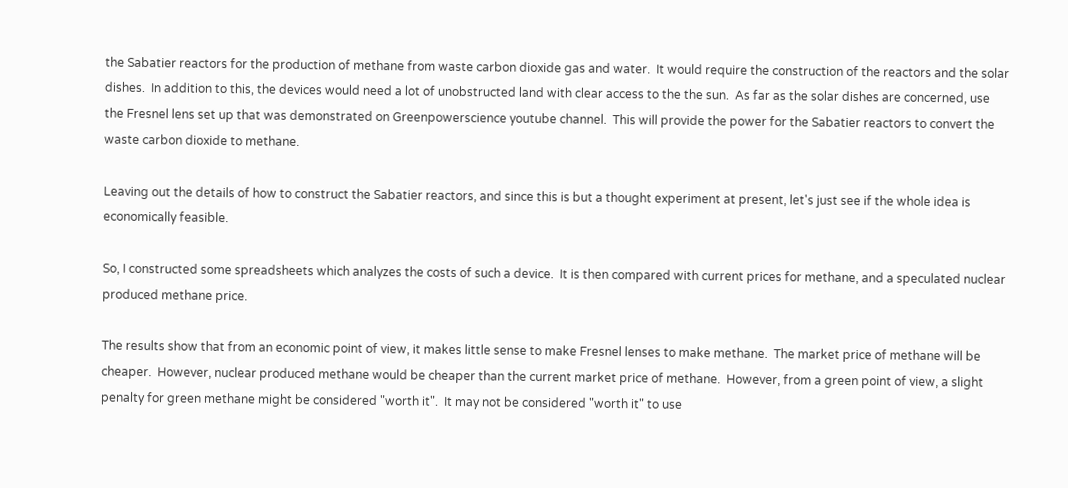the Sabatier reactors for the production of methane from waste carbon dioxide gas and water.  It would require the construction of the reactors and the solar dishes.  In addition to this, the devices would need a lot of unobstructed land with clear access to the the sun.  As far as the solar dishes are concerned, use the Fresnel lens set up that was demonstrated on Greenpowerscience youtube channel.  This will provide the power for the Sabatier reactors to convert the waste carbon dioxide to methane.

Leaving out the details of how to construct the Sabatier reactors, and since this is but a thought experiment at present, let's just see if the whole idea is economically feasible.

So, I constructed some spreadsheets which analyzes the costs of such a device.  It is then compared with current prices for methane, and a speculated nuclear produced methane price.

The results show that from an economic point of view, it makes little sense to make Fresnel lenses to make methane.  The market price of methane will be cheaper.  However, nuclear produced methane would be cheaper than the current market price of methane.  However, from a green point of view, a slight penalty for green methane might be considered "worth it".  It may not be considered "worth it" to use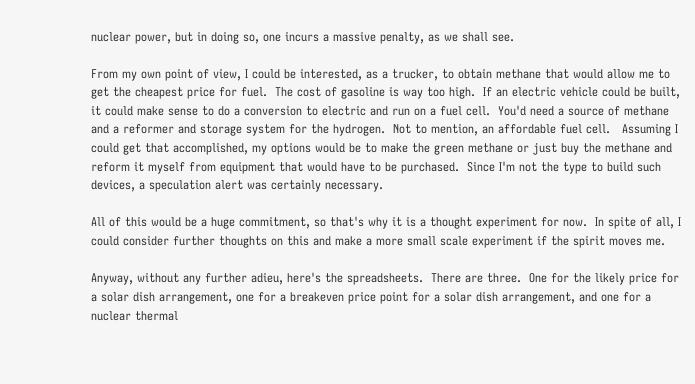nuclear power, but in doing so, one incurs a massive penalty, as we shall see.

From my own point of view, I could be interested, as a trucker, to obtain methane that would allow me to get the cheapest price for fuel.  The cost of gasoline is way too high.  If an electric vehicle could be built, it could make sense to do a conversion to electric and run on a fuel cell.  You'd need a source of methane and a reformer and storage system for the hydrogen.  Not to mention, an affordable fuel cell.   Assuming I could get that accomplished, my options would be to make the green methane or just buy the methane and reform it myself from equipment that would have to be purchased.  Since I'm not the type to build such devices, a speculation alert was certainly necessary.

All of this would be a huge commitment, so that's why it is a thought experiment for now.  In spite of all, I could consider further thoughts on this and make a more small scale experiment if the spirit moves me.

Anyway, without any further adieu, here's the spreadsheets.  There are three.  One for the likely price for a solar dish arrangement, one for a breakeven price point for a solar dish arrangement, and one for a nuclear thermal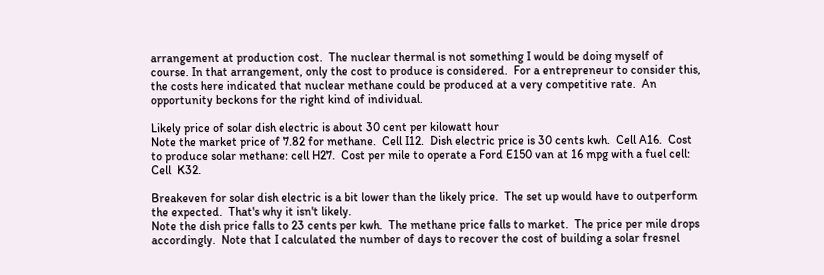arrangement at production cost.  The nuclear thermal is not something I would be doing myself of course. In that arrangement, only the cost to produce is considered.  For a entrepreneur to consider this, the costs here indicated that nuclear methane could be produced at a very competitive rate.  An opportunity beckons for the right kind of individual.

Likely price of solar dish electric is about 30 cent per kilowatt hour
Note the market price of 7.82 for methane.  Cell I12.  Dish electric price is 30 cents kwh.  Cell A16.  Cost to produce solar methane: cell H27.  Cost per mile to operate a Ford E150 van at 16 mpg with a fuel cell: Cell  K32.

Breakeven for solar dish electric is a bit lower than the likely price.  The set up would have to outperform the expected.  That's why it isn't likely.
Note the dish price falls to 23 cents per kwh.  The methane price falls to market.  The price per mile drops accordingly.  Note that I calculated the number of days to recover the cost of building a solar fresnel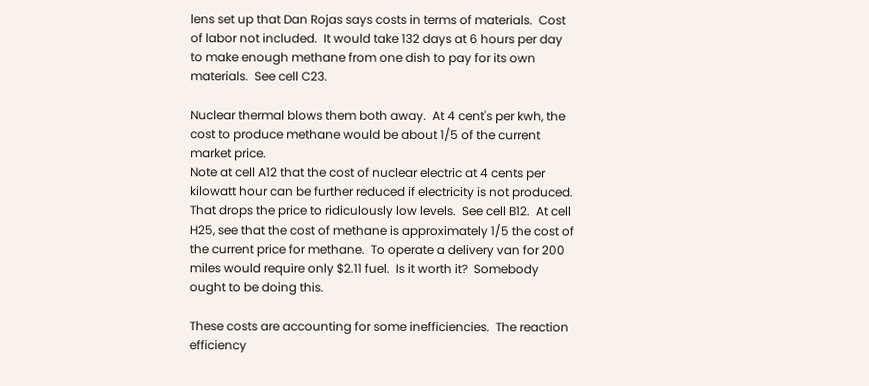lens set up that Dan Rojas says costs in terms of materials.  Cost of labor not included.  It would take 132 days at 6 hours per day to make enough methane from one dish to pay for its own materials.  See cell C23.

Nuclear thermal blows them both away.  At 4 cent's per kwh, the cost to produce methane would be about 1/5 of the current market price.
Note at cell A12 that the cost of nuclear electric at 4 cents per kilowatt hour can be further reduced if electricity is not produced.  That drops the price to ridiculously low levels.  See cell B12.  At cell H25, see that the cost of methane is approximately 1/5 the cost of the current price for methane.  To operate a delivery van for 200 miles would require only $2.11 fuel.  Is it worth it?  Somebody ought to be doing this.

These costs are accounting for some inefficiencies.  The reaction efficiency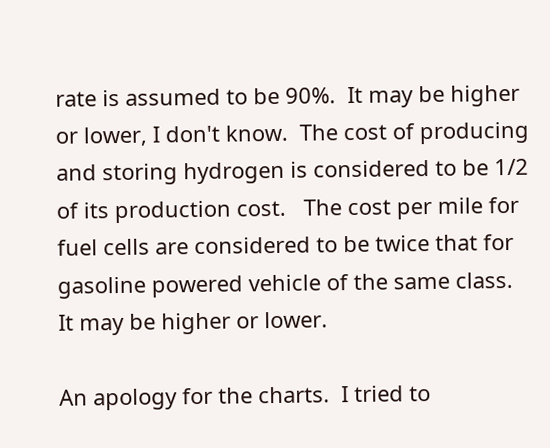rate is assumed to be 90%.  It may be higher or lower, I don't know.  The cost of producing and storing hydrogen is considered to be 1/2 of its production cost.   The cost per mile for fuel cells are considered to be twice that for gasoline powered vehicle of the same class.  It may be higher or lower.

An apology for the charts.  I tried to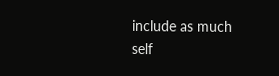include as much self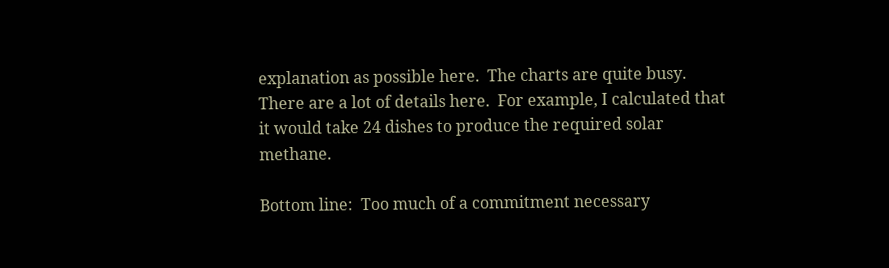explanation as possible here.  The charts are quite busy.  There are a lot of details here.  For example, I calculated that it would take 24 dishes to produce the required solar methane.

Bottom line:  Too much of a commitment necessary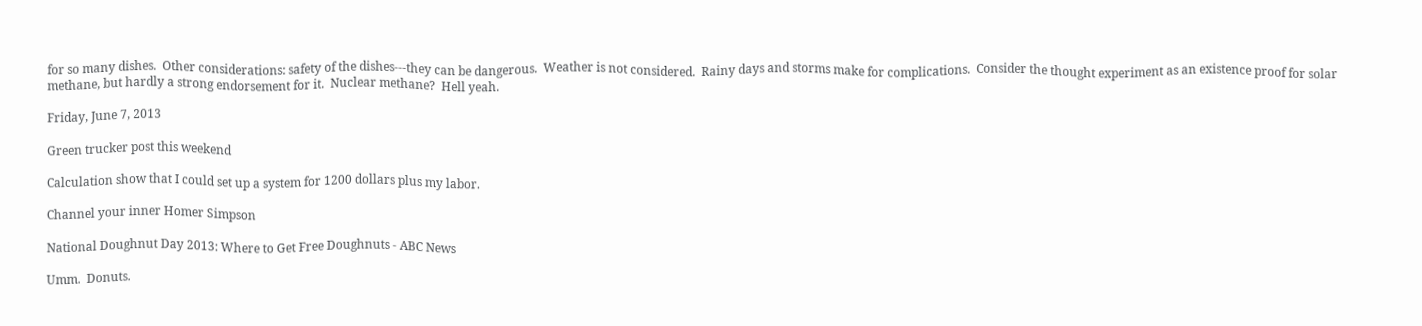for so many dishes.  Other considerations: safety of the dishes---they can be dangerous.  Weather is not considered.  Rainy days and storms make for complications.  Consider the thought experiment as an existence proof for solar methane, but hardly a strong endorsement for it.  Nuclear methane?  Hell yeah.

Friday, June 7, 2013

Green trucker post this weekend

Calculation show that I could set up a system for 1200 dollars plus my labor.

Channel your inner Homer Simpson

National Doughnut Day 2013: Where to Get Free Doughnuts - ABC News

Umm.  Donuts.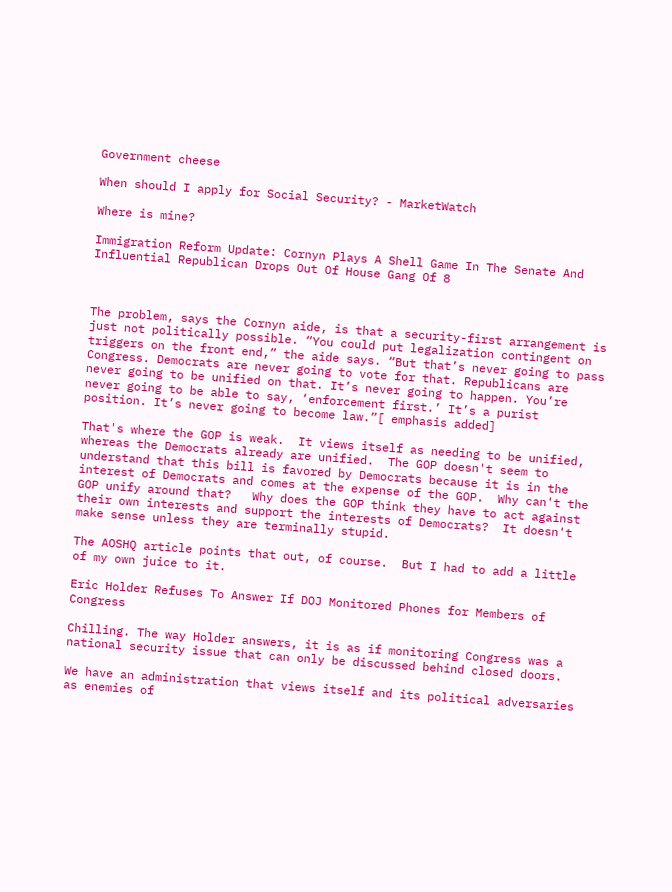Government cheese

When should I apply for Social Security? - MarketWatch

Where is mine?

Immigration Reform Update: Cornyn Plays A Shell Game In The Senate And Influential Republican Drops Out Of House Gang Of 8



The problem, says the Cornyn aide, is that a security-first arrangement is just not politically possible. “You could put legalization contingent on triggers on the front end,” the aide says. “But that’s never going to pass Congress. Democrats are never going to vote for that. Republicans are never going to be unified on that. It’s never going to happen. You’re never going to be able to say, ‘enforcement first.’ It’s a purist position. It’s never going to become law.”[ emphasis added]

That's where the GOP is weak.  It views itself as needing to be unified, whereas the Democrats already are unified.  The GOP doesn't seem to understand that this bill is favored by Democrats because it is in the interest of Democrats and comes at the expense of the GOP.  Why can't the GOP unify around that?   Why does the GOP think they have to act against their own interests and support the interests of Democrats?  It doesn't make sense unless they are terminally stupid.

The AOSHQ article points that out, of course.  But I had to add a little of my own juice to it.

Eric Holder Refuses To Answer If DOJ Monitored Phones for Members of Congress

Chilling. The way Holder answers, it is as if monitoring Congress was a national security issue that can only be discussed behind closed doors.

We have an administration that views itself and its political adversaries as enemies of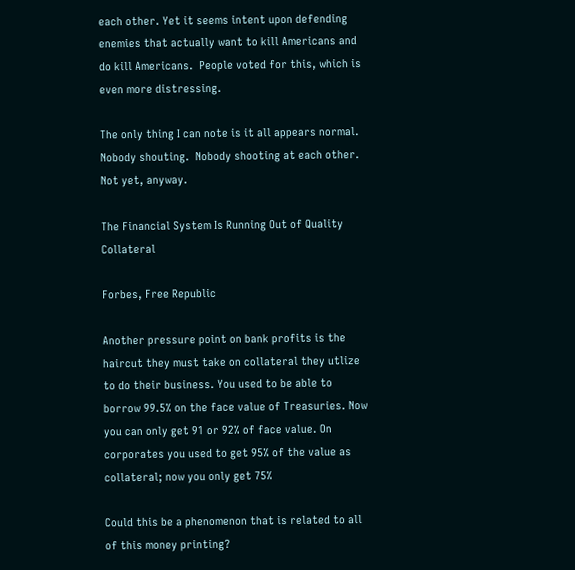each other. Yet it seems intent upon defending enemies that actually want to kill Americans and do kill Americans.  People voted for this, which is even more distressing.

The only thing I can note is it all appears normal.  Nobody shouting.  Nobody shooting at each other.  Not yet, anyway.

The Financial System Is Running Out of Quality Collateral

Forbes, Free Republic

Another pressure point on bank profits is the haircut they must take on collateral they utlize to do their business. You used to be able to borrow 99.5% on the face value of Treasuries. Now you can only get 91 or 92% of face value. On corporates you used to get 95% of the value as collateral; now you only get 75%

Could this be a phenomenon that is related to all of this money printing?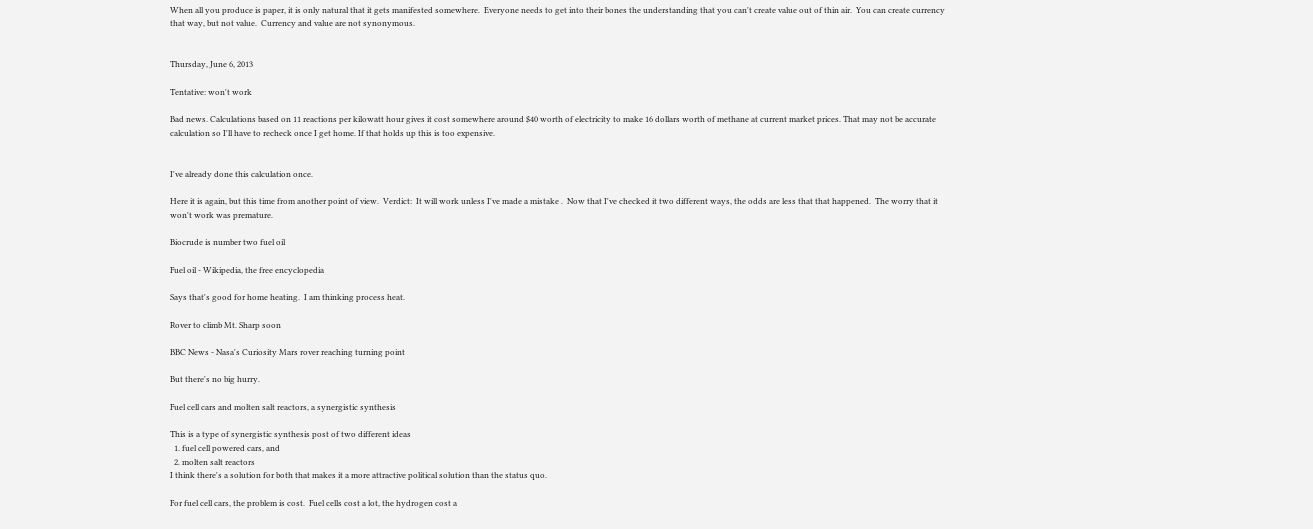When all you produce is paper, it is only natural that it gets manifested somewhere.  Everyone needs to get into their bones the understanding that you can't create value out of thin air.  You can create currency that way, but not value.  Currency and value are not synonymous.


Thursday, June 6, 2013

Tentative: won't work

Bad news. Calculations based on 11 reactions per kilowatt hour gives it cost somewhere around $40 worth of electricity to make 16 dollars worth of methane at current market prices. That may not be accurate calculation so I'll have to recheck once I get home. If that holds up this is too expensive.


I've already done this calculation once.

Here it is again, but this time from another point of view.  Verdict:  It will work unless I've made a mistake .  Now that I've checked it two different ways, the odds are less that that happened.  The worry that it won't work was premature.

Biocrude is number two fuel oil

Fuel oil - Wikipedia, the free encyclopedia

Says that's good for home heating.  I am thinking process heat.

Rover to climb Mt. Sharp soon

BBC News - Nasa's Curiosity Mars rover reaching turning point

But there's no big hurry.

Fuel cell cars and molten salt reactors, a synergistic synthesis

This is a type of synergistic synthesis post of two different ideas
  1. fuel cell powered cars, and
  2. molten salt reactors
I think there's a solution for both that makes it a more attractive political solution than the status quo.

For fuel cell cars, the problem is cost.  Fuel cells cost a lot, the hydrogen cost a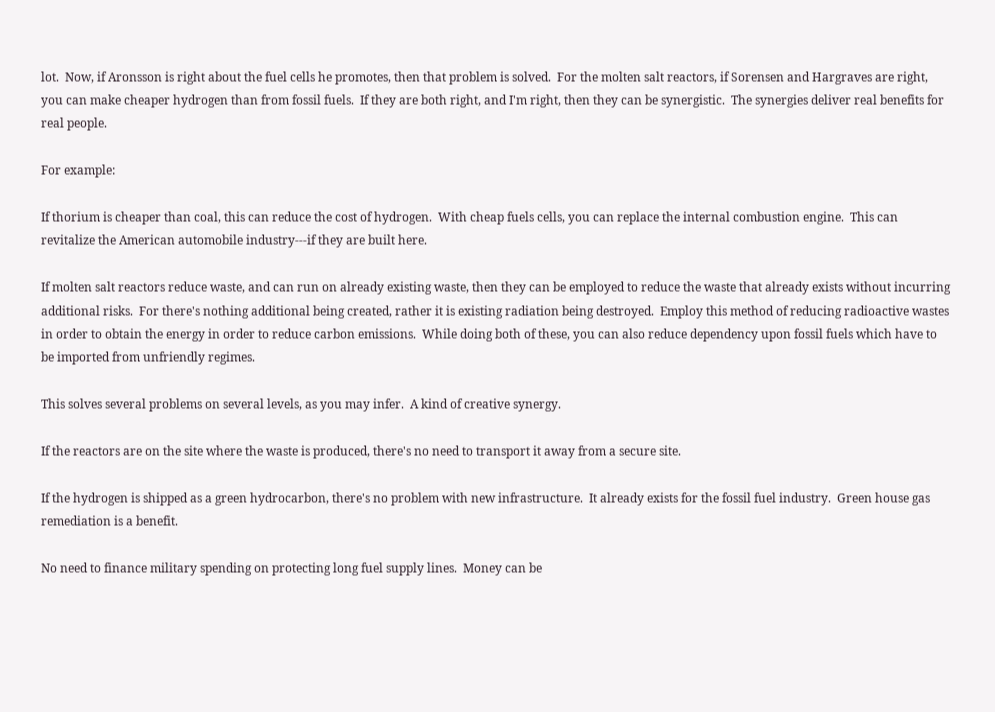lot.  Now, if Aronsson is right about the fuel cells he promotes, then that problem is solved.  For the molten salt reactors, if Sorensen and Hargraves are right, you can make cheaper hydrogen than from fossil fuels.  If they are both right, and I'm right, then they can be synergistic.  The synergies deliver real benefits for real people.

For example:

If thorium is cheaper than coal, this can reduce the cost of hydrogen.  With cheap fuels cells, you can replace the internal combustion engine.  This can revitalize the American automobile industry---if they are built here.

If molten salt reactors reduce waste, and can run on already existing waste, then they can be employed to reduce the waste that already exists without incurring additional risks.  For there's nothing additional being created, rather it is existing radiation being destroyed.  Employ this method of reducing radioactive wastes in order to obtain the energy in order to reduce carbon emissions.  While doing both of these, you can also reduce dependency upon fossil fuels which have to be imported from unfriendly regimes.

This solves several problems on several levels, as you may infer.  A kind of creative synergy.

If the reactors are on the site where the waste is produced, there's no need to transport it away from a secure site.

If the hydrogen is shipped as a green hydrocarbon, there's no problem with new infrastructure.  It already exists for the fossil fuel industry.  Green house gas remediation is a benefit.

No need to finance military spending on protecting long fuel supply lines.  Money can be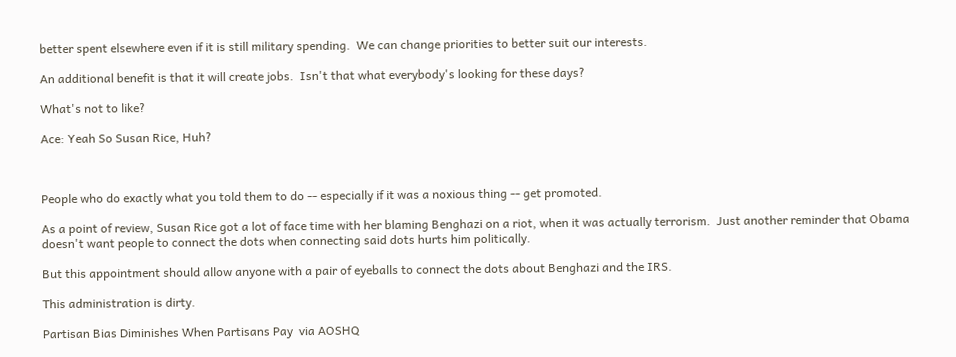better spent elsewhere even if it is still military spending.  We can change priorities to better suit our interests.

An additional benefit is that it will create jobs.  Isn't that what everybody's looking for these days?

What's not to like?

Ace: Yeah So Susan Rice, Huh?



People who do exactly what you told them to do -- especially if it was a noxious thing -- get promoted.

As a point of review, Susan Rice got a lot of face time with her blaming Benghazi on a riot, when it was actually terrorism.  Just another reminder that Obama doesn't want people to connect the dots when connecting said dots hurts him politically.

But this appointment should allow anyone with a pair of eyeballs to connect the dots about Benghazi and the IRS.

This administration is dirty.

Partisan Bias Diminishes When Partisans Pay  via AOSHQ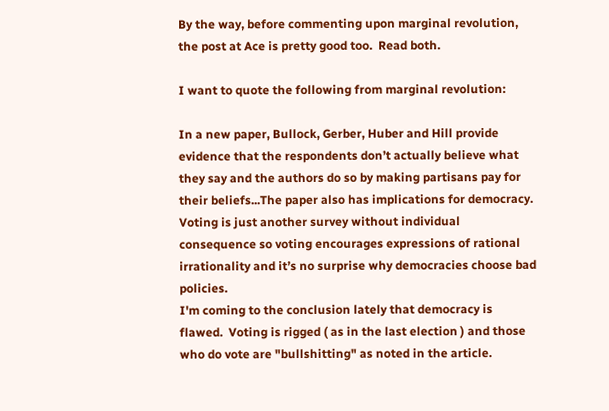By the way, before commenting upon marginal revolution, the post at Ace is pretty good too.  Read both.

I want to quote the following from marginal revolution:

In a new paper, Bullock, Gerber, Huber and Hill provide evidence that the respondents don’t actually believe what they say and the authors do so by making partisans pay for their beliefs...The paper also has implications for democracy. Voting is just another survey without individual consequence so voting encourages expressions of rational irrationality and it’s no surprise why democracies choose bad policies.
I'm coming to the conclusion lately that democracy is flawed.  Voting is rigged ( as in the last election ) and those who do vote are "bullshitting" as noted in the article.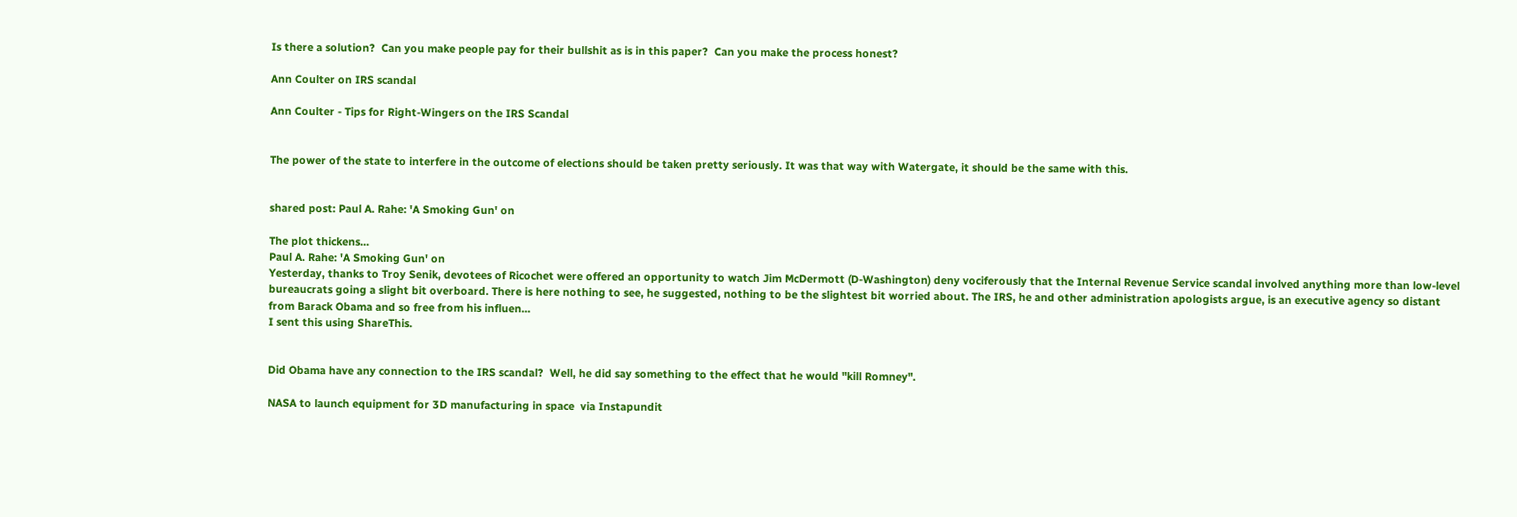Is there a solution?  Can you make people pay for their bullshit as is in this paper?  Can you make the process honest?

Ann Coulter on IRS scandal

Ann Coulter - Tips for Right-Wingers on the IRS Scandal


The power of the state to interfere in the outcome of elections should be taken pretty seriously. It was that way with Watergate, it should be the same with this.


shared post: Paul A. Rahe: 'A Smoking Gun' on

The plot thickens...
Paul A. Rahe: 'A Smoking Gun' on
Yesterday, thanks to Troy Senik, devotees of Ricochet were offered an opportunity to watch Jim McDermott (D-Washington) deny vociferously that the Internal Revenue Service scandal involved anything more than low-level bureaucrats going a slight bit overboard. There is here nothing to see, he suggested, nothing to be the slightest bit worried about. The IRS, he and other administration apologists argue, is an executive agency so distant from Barack Obama and so free from his influen...
I sent this using ShareThis.


Did Obama have any connection to the IRS scandal?  Well, he did say something to the effect that he would "kill Romney".

NASA to launch equipment for 3D manufacturing in space  via Instapundit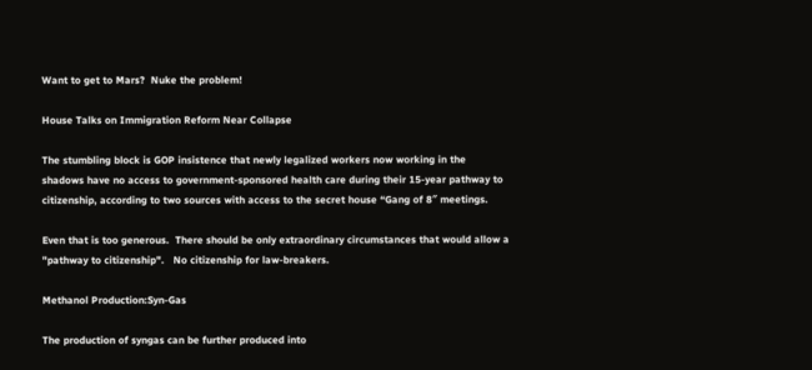Want to get to Mars?  Nuke the problem!

House Talks on Immigration Reform Near Collapse

The stumbling block is GOP insistence that newly legalized workers now working in the shadows have no access to government-sponsored health care during their 15-year pathway to citizenship, according to two sources with access to the secret house “Gang of 8″ meetings.

Even that is too generous.  There should be only extraordinary circumstances that would allow a "pathway to citizenship".   No citizenship for law-breakers.

Methanol Production:Syn-Gas

The production of syngas can be further produced into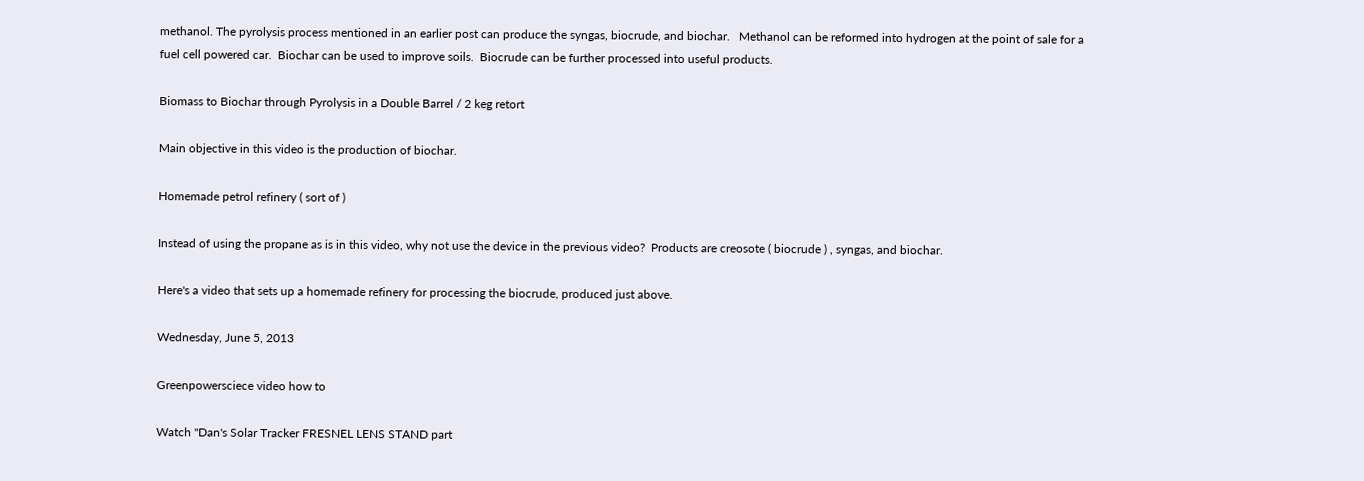methanol. The pyrolysis process mentioned in an earlier post can produce the syngas, biocrude, and biochar.   Methanol can be reformed into hydrogen at the point of sale for a fuel cell powered car.  Biochar can be used to improve soils.  Biocrude can be further processed into useful products.

Biomass to Biochar through Pyrolysis in a Double Barrel / 2 keg retort

Main objective in this video is the production of biochar.

Homemade petrol refinery ( sort of )

Instead of using the propane as is in this video, why not use the device in the previous video?  Products are creosote ( biocrude ) , syngas, and biochar.

Here's a video that sets up a homemade refinery for processing the biocrude, produced just above.

Wednesday, June 5, 2013

Greenpowersciece video how to

Watch "Dan's Solar Tracker FRESNEL LENS STAND part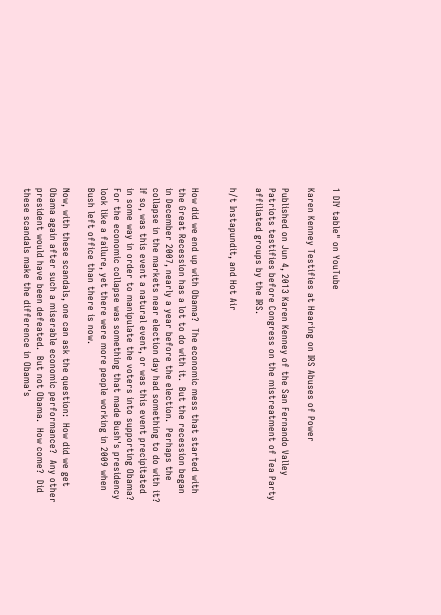1 DIY table" on YouTube

Karen Kenney Testifies at Hearing on IRS Abuses of Power

Published on Jun 4, 2013 Karen Kenney of the San Fernando Valley Patriots testifies before Congress on the mistreatment of Tea Party affiliated groups by the IRS.

h/t Instapundit, and Hot Air


How did we end up with Obama?  The economic mess that started with the Great Recession has a lot to do with it.  But the recession began in December 2007, nearly a year before the election.  Perhaps the collapse in the markets near election day had something to do with it?  If so, was this event a natural event, or was this event precipitated in some way in order to manipulate the voters into supporting Obama?  For the economic collapse was something that made Bush's presidency look like a failure, yet there were more people working in 2009 when Bush left office than there is now.

Now, with these scandals, one can ask the question:  How did we get Obama again after such a miserable economic performance?  Any other president would have been defeated.  But not Obama.  How come?  Did these scandals make the difference in Obama's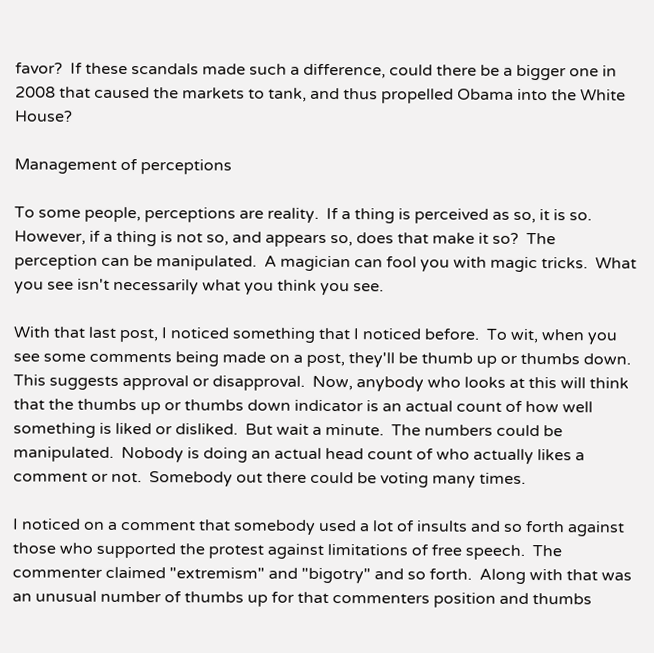favor?  If these scandals made such a difference, could there be a bigger one in 2008 that caused the markets to tank, and thus propelled Obama into the White House?

Management of perceptions

To some people, perceptions are reality.  If a thing is perceived as so, it is so.  However, if a thing is not so, and appears so, does that make it so?  The perception can be manipulated.  A magician can fool you with magic tricks.  What you see isn't necessarily what you think you see.

With that last post, I noticed something that I noticed before.  To wit, when you see some comments being made on a post, they'll be thumb up or thumbs down.  This suggests approval or disapproval.  Now, anybody who looks at this will think that the thumbs up or thumbs down indicator is an actual count of how well something is liked or disliked.  But wait a minute.  The numbers could be manipulated.  Nobody is doing an actual head count of who actually likes a comment or not.  Somebody out there could be voting many times.

I noticed on a comment that somebody used a lot of insults and so forth against those who supported the protest against limitations of free speech.  The commenter claimed "extremism" and "bigotry" and so forth.  Along with that was an unusual number of thumbs up for that commenters position and thumbs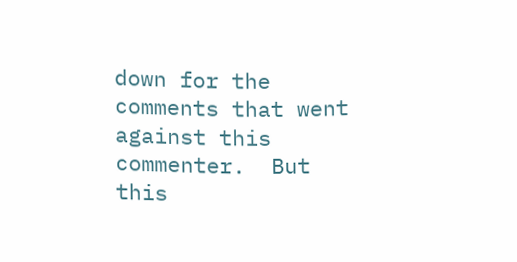down for the comments that went against this commenter.  But this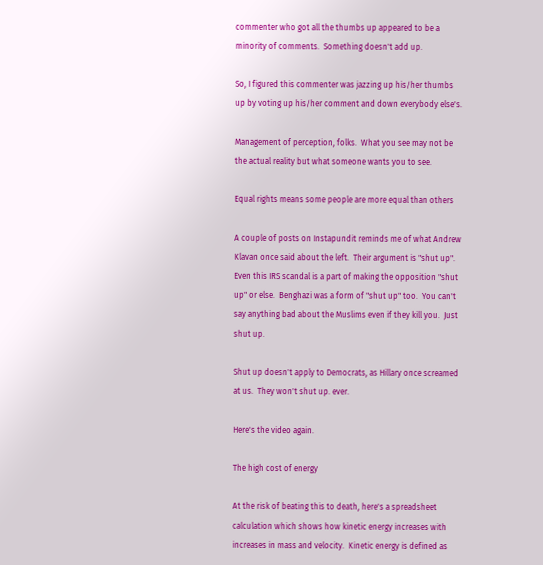commenter who got all the thumbs up appeared to be a minority of comments.  Something doesn't add up.

So, I figured this commenter was jazzing up his/her thumbs up by voting up his/her comment and down everybody else's.

Management of perception, folks.  What you see may not be the actual reality but what someone wants you to see.

Equal rights means some people are more equal than others

A couple of posts on Instapundit reminds me of what Andrew Klavan once said about the left.  Their argument is "shut up".  Even this IRS scandal is a part of making the opposition "shut up" or else.  Benghazi was a form of "shut up" too.  You can't say anything bad about the Muslims even if they kill you.  Just shut up.

Shut up doesn't apply to Democrats, as Hillary once screamed at us.  They won't shut up. ever.

Here's the video again.

The high cost of energy

At the risk of beating this to death, here's a spreadsheet calculation which shows how kinetic energy increases with increases in mass and velocity.  Kinetic energy is defined as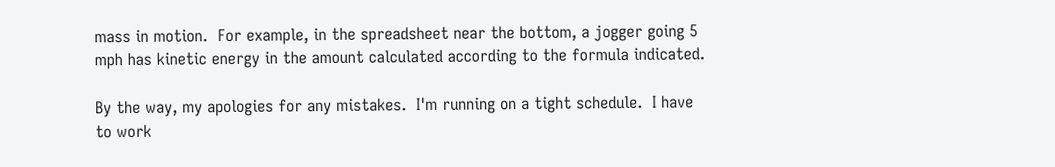mass in motion.  For example, in the spreadsheet near the bottom, a jogger going 5 mph has kinetic energy in the amount calculated according to the formula indicated.

By the way, my apologies for any mistakes.  I'm running on a tight schedule.  I have to work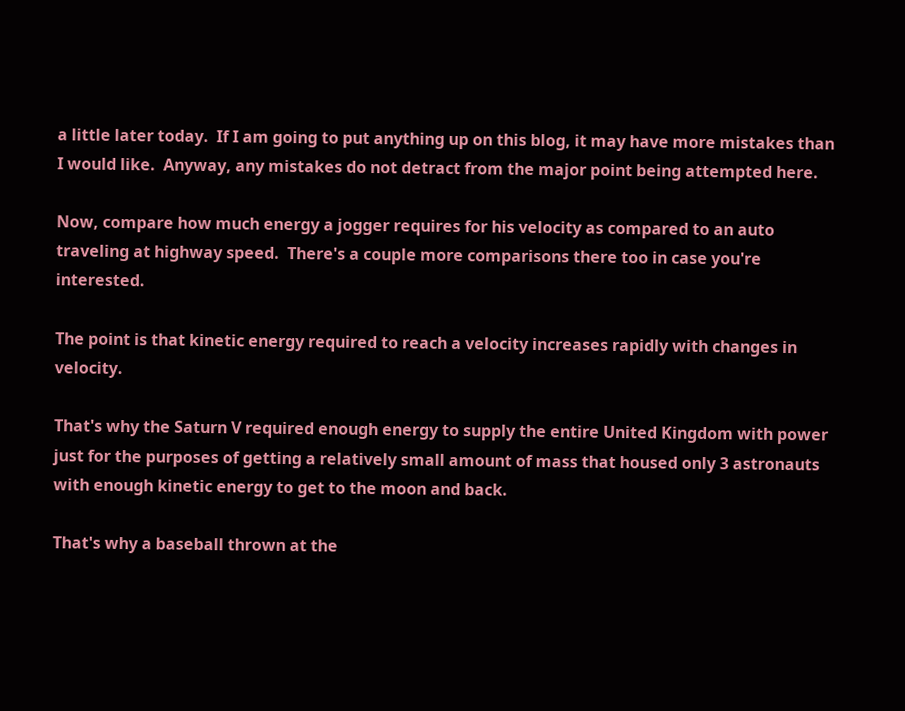a little later today.  If I am going to put anything up on this blog, it may have more mistakes than I would like.  Anyway, any mistakes do not detract from the major point being attempted here.

Now, compare how much energy a jogger requires for his velocity as compared to an auto traveling at highway speed.  There's a couple more comparisons there too in case you're interested.

The point is that kinetic energy required to reach a velocity increases rapidly with changes in velocity.

That's why the Saturn V required enough energy to supply the entire United Kingdom with power just for the purposes of getting a relatively small amount of mass that housed only 3 astronauts with enough kinetic energy to get to the moon and back.

That's why a baseball thrown at the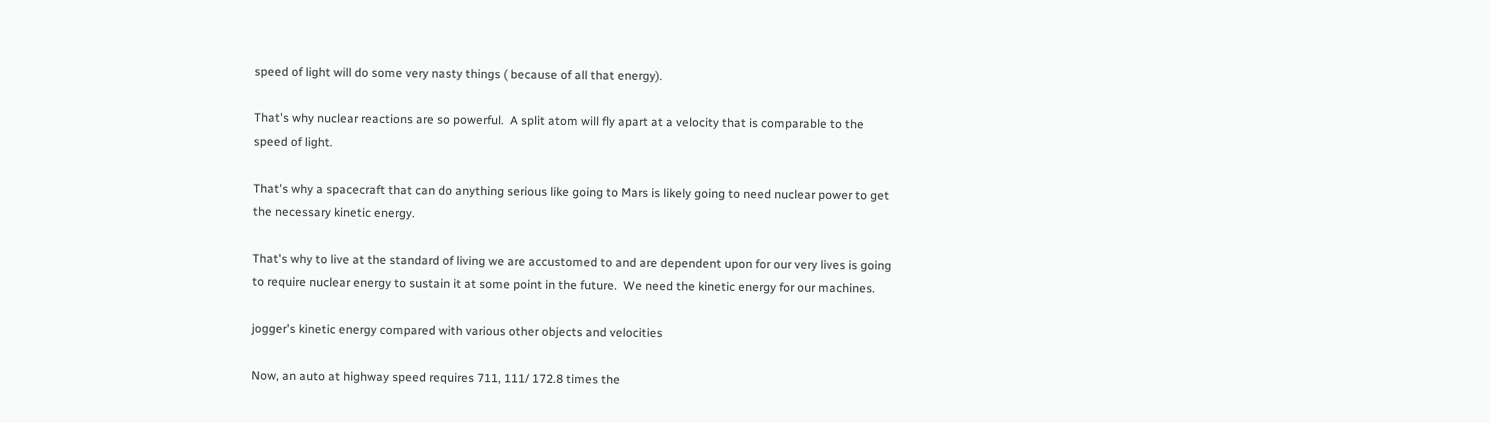speed of light will do some very nasty things ( because of all that energy).

That's why nuclear reactions are so powerful.  A split atom will fly apart at a velocity that is comparable to the speed of light.

That's why a spacecraft that can do anything serious like going to Mars is likely going to need nuclear power to get the necessary kinetic energy.

That's why to live at the standard of living we are accustomed to and are dependent upon for our very lives is going to require nuclear energy to sustain it at some point in the future.  We need the kinetic energy for our machines.

jogger's kinetic energy compared with various other objects and velocities

Now, an auto at highway speed requires 711, 111/ 172.8 times the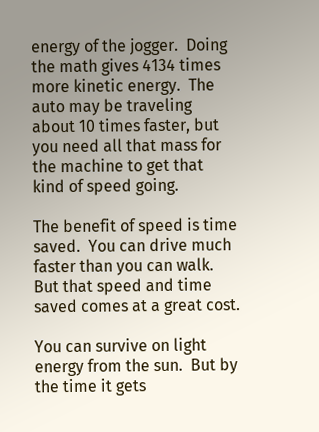energy of the jogger.  Doing the math gives 4134 times more kinetic energy.  The auto may be traveling about 10 times faster, but you need all that mass for the machine to get that kind of speed going.

The benefit of speed is time saved.  You can drive much faster than you can walk.  But that speed and time saved comes at a great cost.

You can survive on light energy from the sun.  But by the time it gets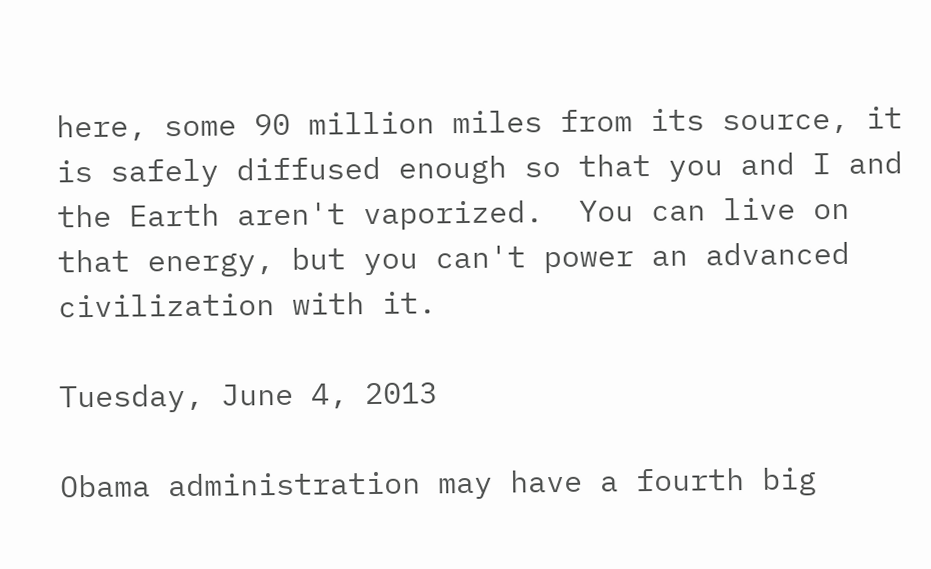here, some 90 million miles from its source, it is safely diffused enough so that you and I and the Earth aren't vaporized.  You can live on that energy, but you can't power an advanced civilization with it.

Tuesday, June 4, 2013

Obama administration may have a fourth big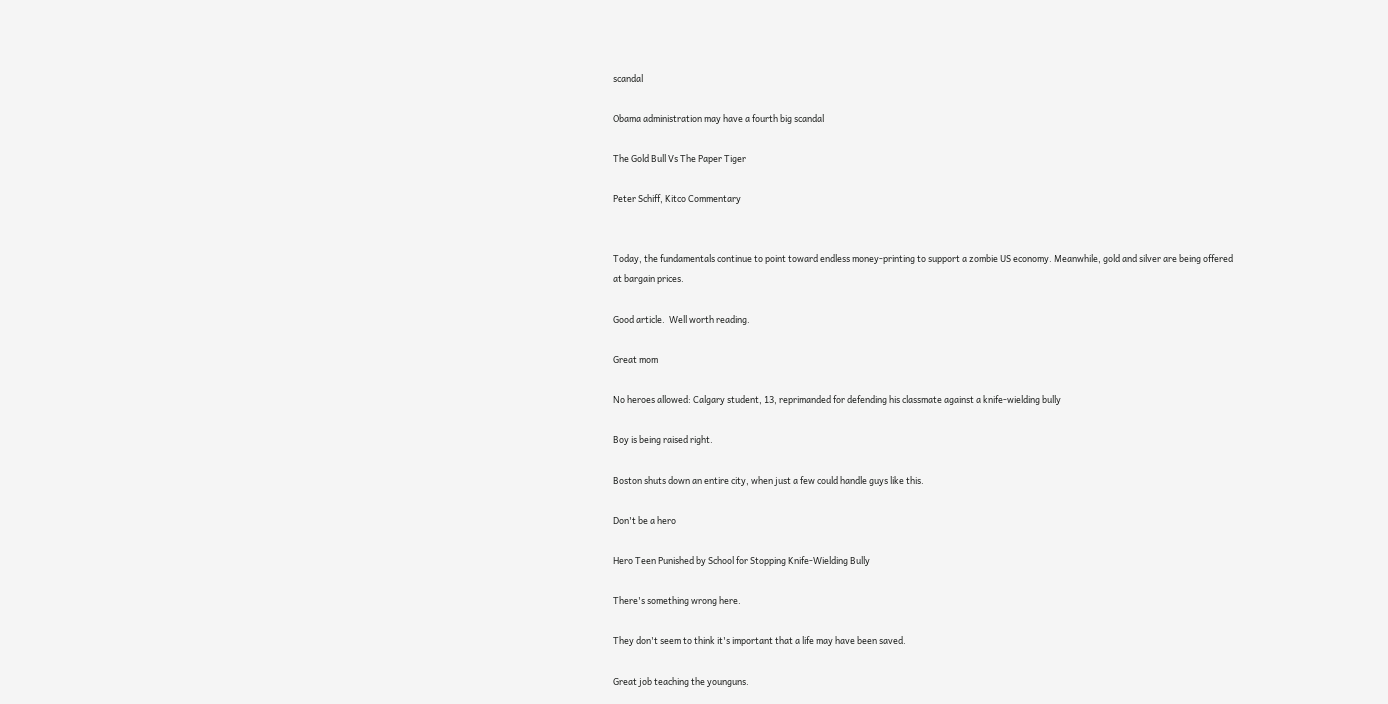scandal

Obama administration may have a fourth big scandal

The Gold Bull Vs The Paper Tiger

Peter Schiff, Kitco Commentary


Today, the fundamentals continue to point toward endless money-printing to support a zombie US economy. Meanwhile, gold and silver are being offered at bargain prices.

Good article.  Well worth reading.

Great mom

No heroes allowed: Calgary student, 13, reprimanded for defending his classmate against a knife-wielding bully

Boy is being raised right.

Boston shuts down an entire city, when just a few could handle guys like this.

Don't be a hero

Hero Teen Punished by School for Stopping Knife-Wielding Bully

There's something wrong here.

They don't seem to think it's important that a life may have been saved.

Great job teaching the younguns.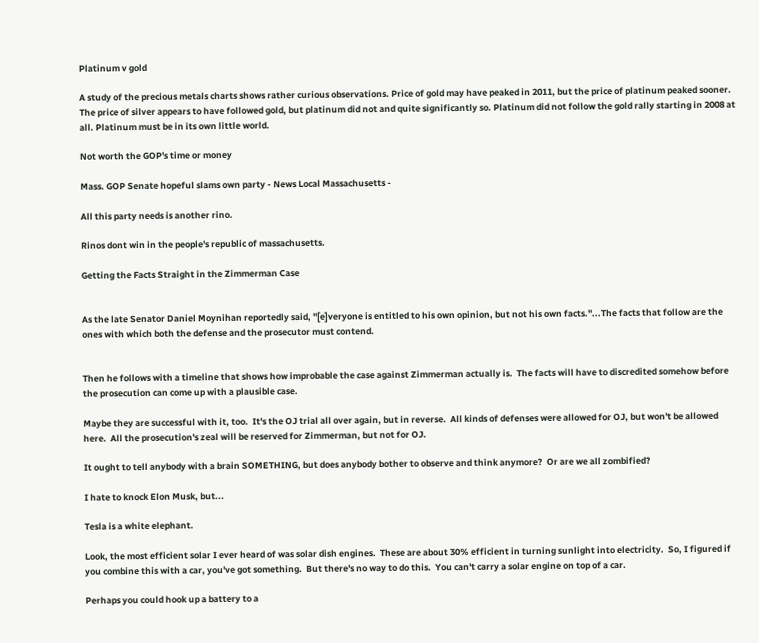Platinum v gold

A study of the precious metals charts shows rather curious observations. Price of gold may have peaked in 2011, but the price of platinum peaked sooner. The price of silver appears to have followed gold, but platinum did not and quite significantly so. Platinum did not follow the gold rally starting in 2008 at all. Platinum must be in its own little world.

Not worth the GOP's time or money

Mass. GOP Senate hopeful slams own party - News Local Massachusetts -

All this party needs is another rino.

Rinos dont win in the people's republic of massachusetts.

Getting the Facts Straight in the Zimmerman Case


As the late Senator Daniel Moynihan reportedly said, "[e]veryone is entitled to his own opinion, but not his own facts."...The facts that follow are the ones with which both the defense and the prosecutor must contend.


Then he follows with a timeline that shows how improbable the case against Zimmerman actually is.  The facts will have to discredited somehow before the prosecution can come up with a plausible case.

Maybe they are successful with it, too.  It's the OJ trial all over again, but in reverse.  All kinds of defenses were allowed for OJ, but won't be allowed here.  All the prosecution's zeal will be reserved for Zimmerman, but not for OJ.

It ought to tell anybody with a brain SOMETHING, but does anybody bother to observe and think anymore?  Or are we all zombified?

I hate to knock Elon Musk, but...

Tesla is a white elephant.

Look, the most efficient solar I ever heard of was solar dish engines.  These are about 30% efficient in turning sunlight into electricity.  So, I figured if you combine this with a car, you've got something.  But there's no way to do this.  You can't carry a solar engine on top of a car.

Perhaps you could hook up a battery to a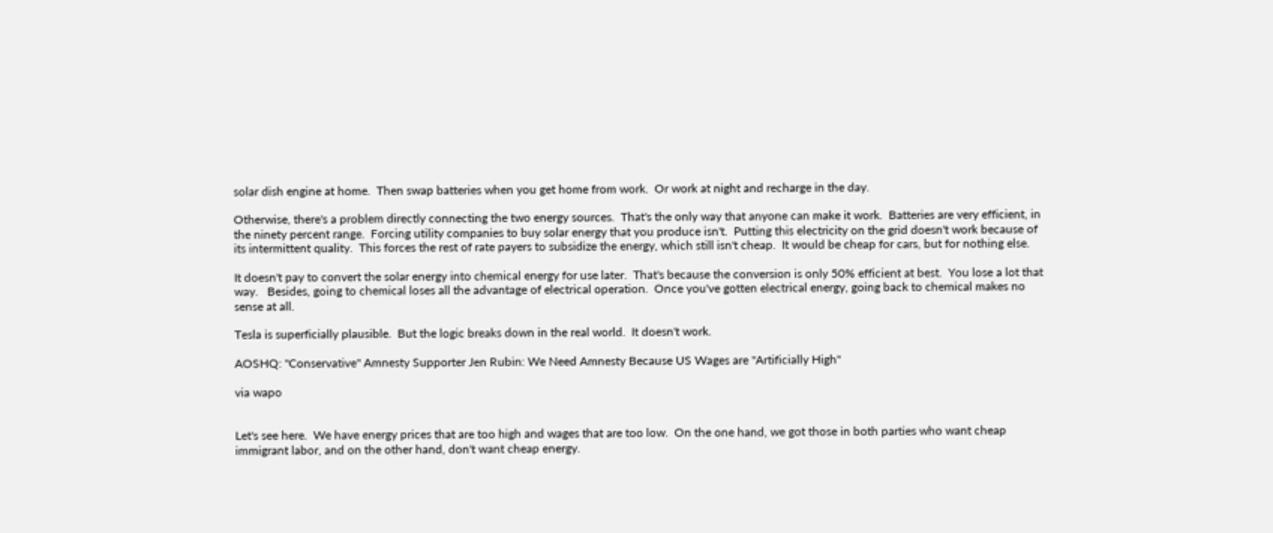solar dish engine at home.  Then swap batteries when you get home from work.  Or work at night and recharge in the day.

Otherwise, there's a problem directly connecting the two energy sources.  That's the only way that anyone can make it work.  Batteries are very efficient, in the ninety percent range.  Forcing utility companies to buy solar energy that you produce isn't.  Putting this electricity on the grid doesn't work because of its intermittent quality.  This forces the rest of rate payers to subsidize the energy, which still isn't cheap.  It would be cheap for cars, but for nothing else.

It doesn't pay to convert the solar energy into chemical energy for use later.  That's because the conversion is only 50% efficient at best.  You lose a lot that way.   Besides, going to chemical loses all the advantage of electrical operation.  Once you've gotten electrical energy, going back to chemical makes no sense at all.

Tesla is superficially plausible.  But the logic breaks down in the real world.  It doesn't work.

AOSHQ: "Conservative" Amnesty Supporter Jen Rubin: We Need Amnesty Because US Wages are "Artificially High"

via wapo


Let's see here.  We have energy prices that are too high and wages that are too low.  On the one hand, we got those in both parties who want cheap immigrant labor, and on the other hand, don't want cheap energy.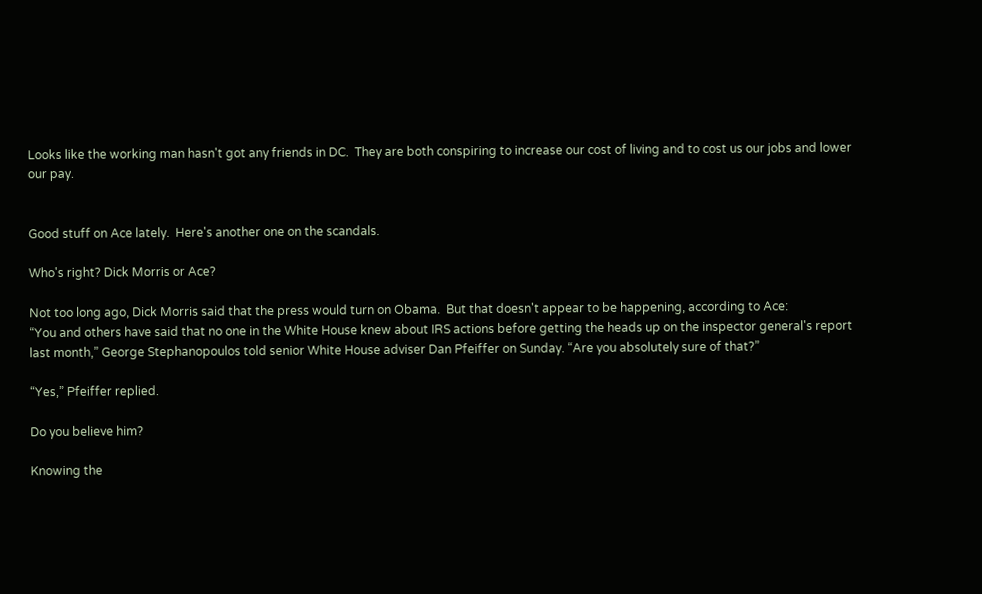Looks like the working man hasn't got any friends in DC.  They are both conspiring to increase our cost of living and to cost us our jobs and lower our pay.


Good stuff on Ace lately.  Here's another one on the scandals.

Who's right? Dick Morris or Ace?

Not too long ago, Dick Morris said that the press would turn on Obama.  But that doesn't appear to be happening, according to Ace:
“You and others have said that no one in the White House knew about IRS actions before getting the heads up on the inspector general's report last month,” George Stephanopoulos told senior White House adviser Dan Pfeiffer on Sunday. “Are you absolutely sure of that?”

“Yes,” Pfeiffer replied.

Do you believe him?

Knowing the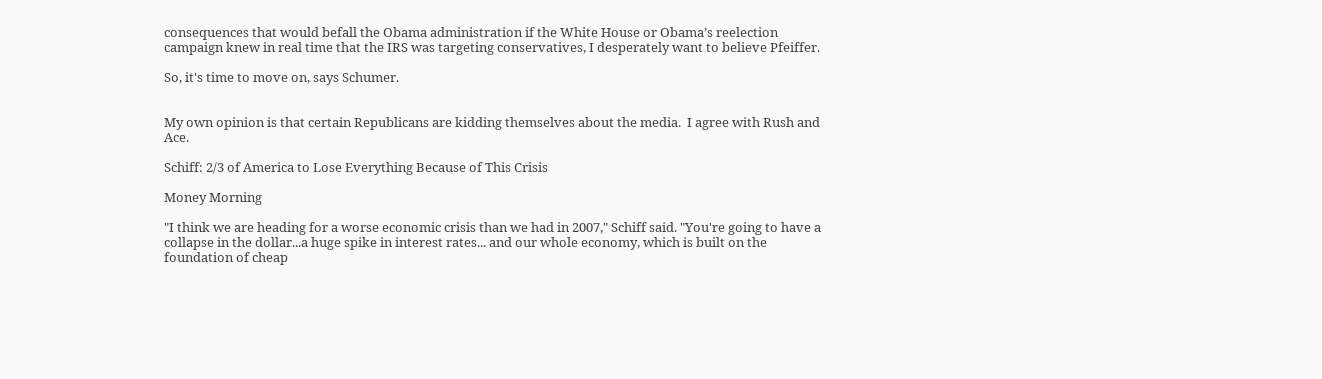consequences that would befall the Obama administration if the White House or Obama’s reelection campaign knew in real time that the IRS was targeting conservatives, I desperately want to believe Pfeiffer.

So, it's time to move on, says Schumer.


My own opinion is that certain Republicans are kidding themselves about the media.  I agree with Rush and Ace.

Schiff: 2/3 of America to Lose Everything Because of This Crisis

Money Morning

"I think we are heading for a worse economic crisis than we had in 2007," Schiff said. "You're going to have a collapse in the dollar...a huge spike in interest rates... and our whole economy, which is built on the foundation of cheap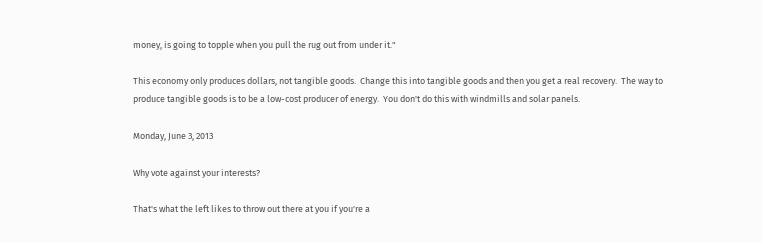money, is going to topple when you pull the rug out from under it."

This economy only produces dollars, not tangible goods.  Change this into tangible goods and then you get a real recovery.  The way to produce tangible goods is to be a low-cost producer of energy.  You don't do this with windmills and solar panels.

Monday, June 3, 2013

Why vote against your interests?

That's what the left likes to throw out there at you if you're a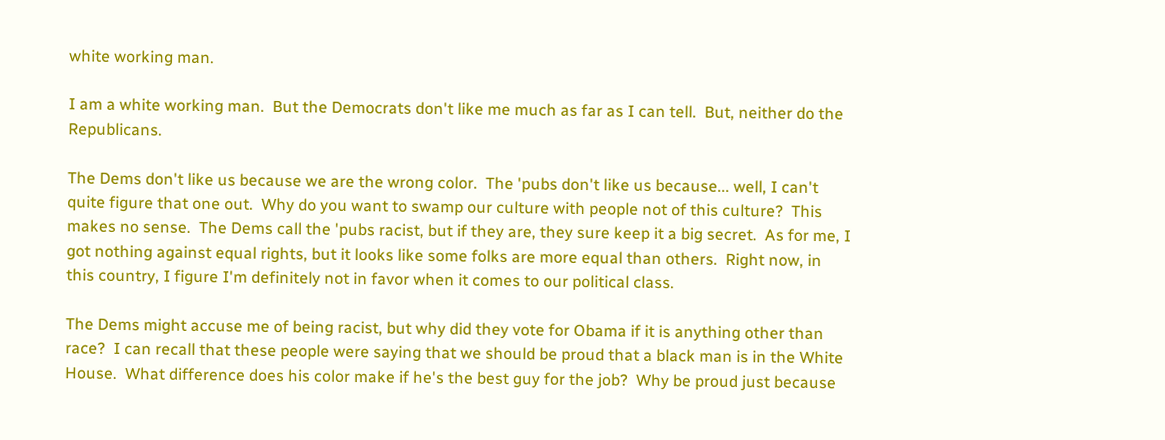white working man.

I am a white working man.  But the Democrats don't like me much as far as I can tell.  But, neither do the Republicans.

The Dems don't like us because we are the wrong color.  The 'pubs don't like us because... well, I can't quite figure that one out.  Why do you want to swamp our culture with people not of this culture?  This makes no sense.  The Dems call the 'pubs racist, but if they are, they sure keep it a big secret.  As for me, I got nothing against equal rights, but it looks like some folks are more equal than others.  Right now, in this country, I figure I'm definitely not in favor when it comes to our political class.

The Dems might accuse me of being racist, but why did they vote for Obama if it is anything other than race?  I can recall that these people were saying that we should be proud that a black man is in the White House.  What difference does his color make if he's the best guy for the job?  Why be proud just because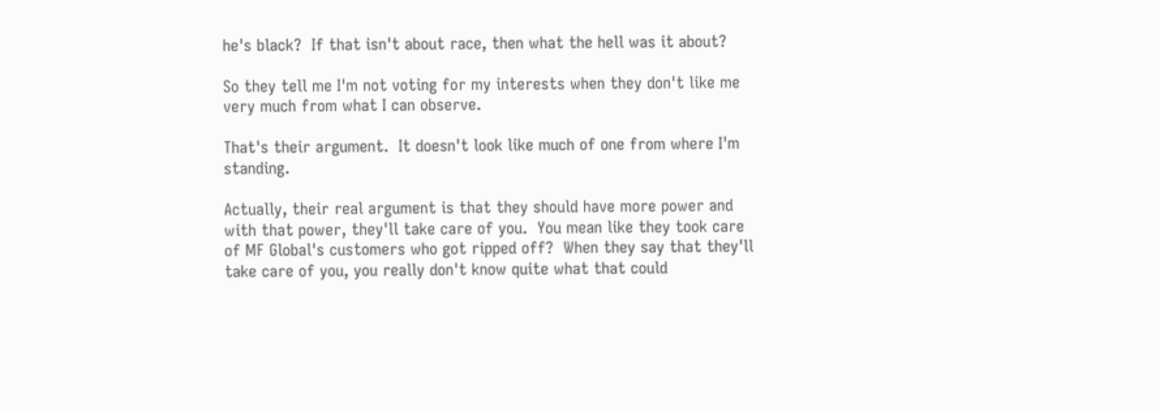he's black?  If that isn't about race, then what the hell was it about?

So they tell me I'm not voting for my interests when they don't like me very much from what I can observe.

That's their argument.  It doesn't look like much of one from where I'm standing.

Actually, their real argument is that they should have more power and with that power, they'll take care of you.  You mean like they took care of MF Global's customers who got ripped off?  When they say that they'll take care of you, you really don't know quite what that could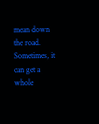mean down the road.  Sometimes, it can get a whole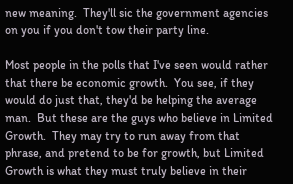new meaning.  They'll sic the government agencies on you if you don't tow their party line.

Most people in the polls that I've seen would rather that there be economic growth.  You see, if they would do just that, they'd be helping the average man.  But these are the guys who believe in Limited Growth.  They may try to run away from that phrase, and pretend to be for growth, but Limited Growth is what they must truly believe in their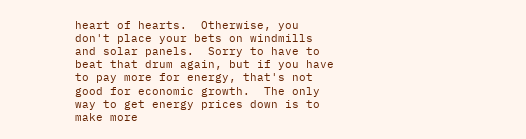heart of hearts.  Otherwise, you don't place your bets on windmills and solar panels.  Sorry to have to beat that drum again, but if you have to pay more for energy, that's not good for economic growth.  The only way to get energy prices down is to make more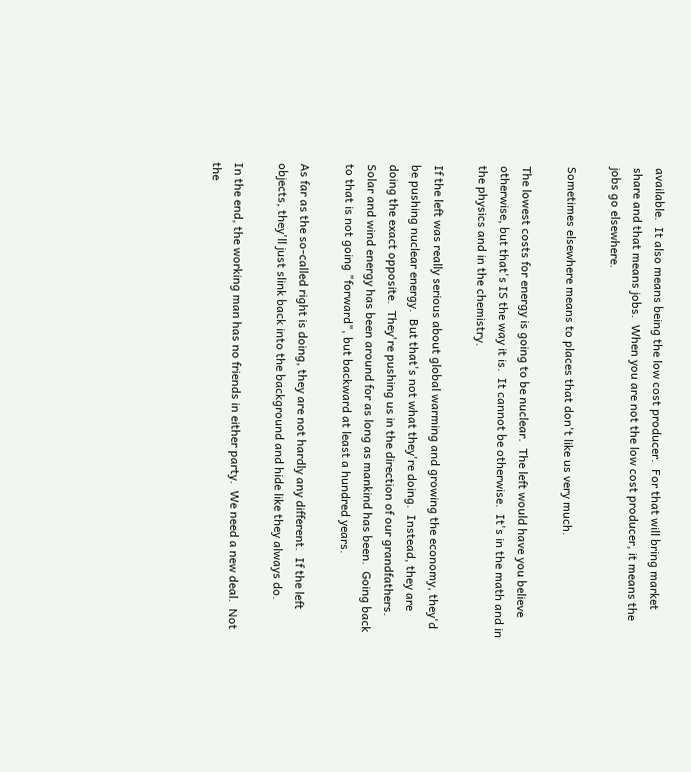available.  It also means being the low cost producer.  For that will bring market share and that means jobs.  When you are not the low cost producer, it means the jobs go elsewhere.

Sometimes elsewhere means to places that don't like us very much.

The lowest costs for energy is going to be nuclear.  The left would have you believe otherwise, but that's IS the way it is.  It cannot be otherwise.  It's in the math and in the physics and in the chemistry.

If the left was really serious about global warming and growing the economy, they'd be pushing nuclear energy.  But that's not what they're doing.  Instead, they are doing the exact opposite.  They're pushing us in the direction of our grandfathers.  Solar and wind energy has been around for as long as mankind has been.  Going back to that is not going "forward", but backward at least a hundred years.

As far as the so-called right is doing, they are not hardly any different.  If the left objects, they'll just slink back into the background and hide like they always do.

In the end, the working man has no friends in either party.  We need a new deal.  Not the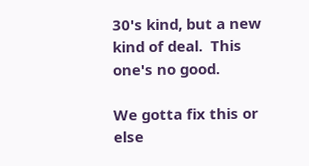30's kind, but a new kind of deal.  This one's no good.

We gotta fix this or else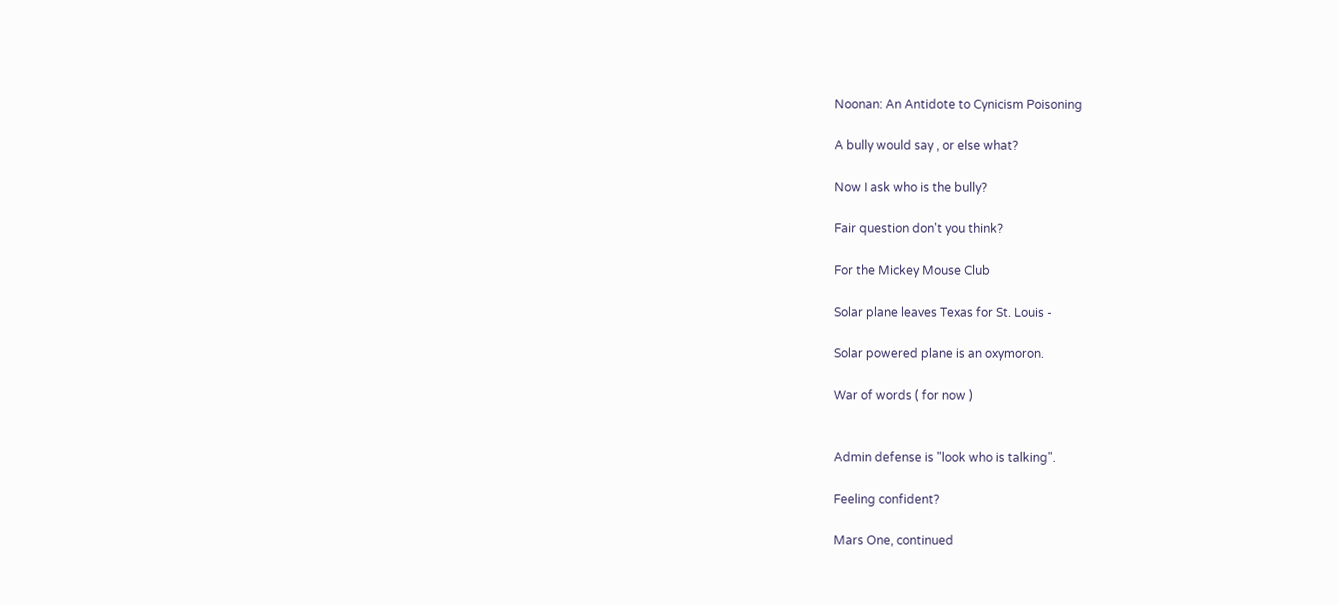Noonan: An Antidote to Cynicism Poisoning

A bully would say , or else what?

Now I ask who is the bully?

Fair question don't you think?

For the Mickey Mouse Club

Solar plane leaves Texas for St. Louis -

Solar powered plane is an oxymoron.

War of words ( for now )


Admin defense is "look who is talking".

Feeling confident?

Mars One, continued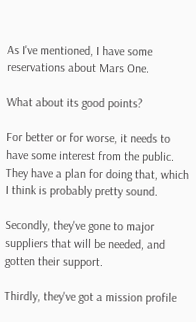As I've mentioned, I have some reservations about Mars One.

What about its good points?

For better or for worse, it needs to have some interest from the public.  They have a plan for doing that, which I think is probably pretty sound.

Secondly, they've gone to major suppliers that will be needed, and gotten their support.

Thirdly, they've got a mission profile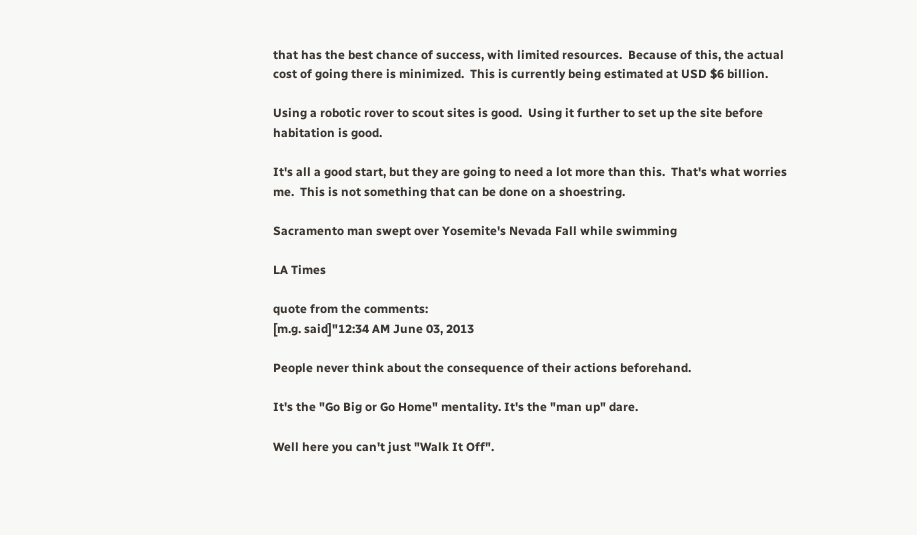that has the best chance of success, with limited resources.  Because of this, the actual cost of going there is minimized.  This is currently being estimated at USD $6 billion.

Using a robotic rover to scout sites is good.  Using it further to set up the site before habitation is good.

It's all a good start, but they are going to need a lot more than this.  That's what worries me.  This is not something that can be done on a shoestring.

Sacramento man swept over Yosemite's Nevada Fall while swimming

LA Times

quote from the comments:
[m.g. said]"12:34 AM June 03, 2013

People never think about the consequence of their actions beforehand.

It's the "Go Big or Go Home" mentality. It's the "man up" dare.

Well here you can't just "Walk It Off".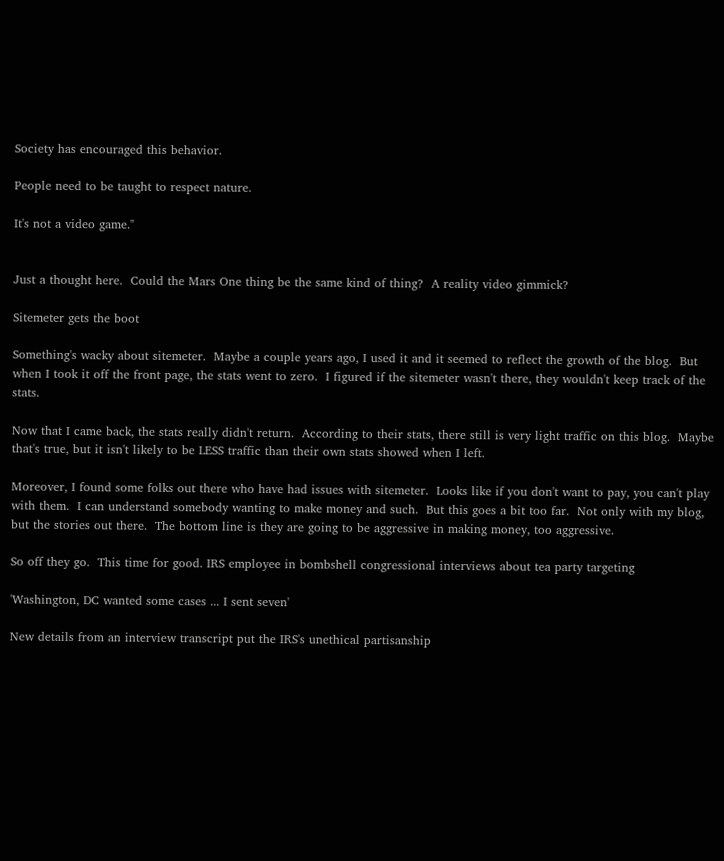Society has encouraged this behavior.

People need to be taught to respect nature.

It's not a video game."


Just a thought here.  Could the Mars One thing be the same kind of thing?  A reality video gimmick?

Sitemeter gets the boot

Something's wacky about sitemeter.  Maybe a couple years ago, I used it and it seemed to reflect the growth of the blog.  But when I took it off the front page, the stats went to zero.  I figured if the sitemeter wasn't there, they wouldn't keep track of the stats.

Now that I came back, the stats really didn't return.  According to their stats, there still is very light traffic on this blog.  Maybe that's true, but it isn't likely to be LESS traffic than their own stats showed when I left.

Moreover, I found some folks out there who have had issues with sitemeter.  Looks like if you don't want to pay, you can't play with them.  I can understand somebody wanting to make money and such.  But this goes a bit too far.  Not only with my blog, but the stories out there.  The bottom line is they are going to be aggressive in making money, too aggressive.

So off they go.  This time for good. IRS employee in bombshell congressional interviews about tea party targeting

'Washington, DC wanted some cases ... I sent seven'

New details from an interview transcript put the IRS's unethical partisanship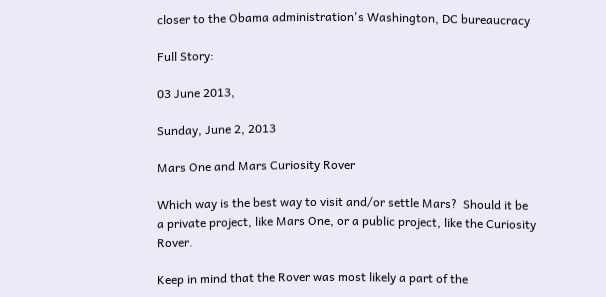closer to the Obama administration's Washington, DC bureaucracy

Full Story:

03 June 2013,

Sunday, June 2, 2013

Mars One and Mars Curiosity Rover

Which way is the best way to visit and/or settle Mars?  Should it be a private project, like Mars One, or a public project, like the Curiosity Rover.

Keep in mind that the Rover was most likely a part of the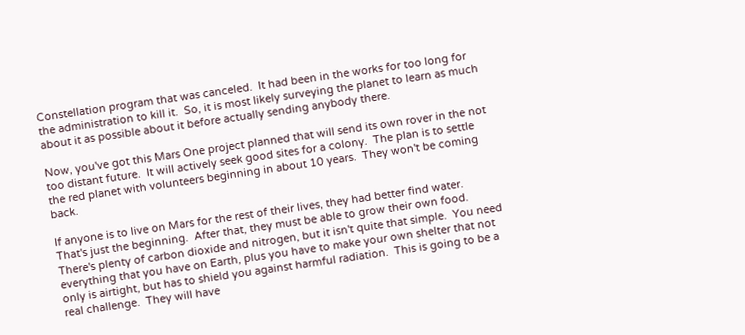Constellation program that was canceled.  It had been in the works for too long for the administration to kill it.  So, it is most likely surveying the planet to learn as much about it as possible about it before actually sending anybody there.

Now, you've got this Mars One project planned that will send its own rover in the not too distant future.  It will actively seek good sites for a colony.  The plan is to settle the red planet with volunteers beginning in about 10 years.  They won't be coming back.

If anyone is to live on Mars for the rest of their lives, they had better find water.  That's just the beginning.  After that, they must be able to grow their own food.  There's plenty of carbon dioxide and nitrogen, but it isn't quite that simple.  You need everything that you have on Earth, plus you have to make your own shelter that not only is airtight, but has to shield you against harmful radiation.  This is going to be a real challenge.  They will have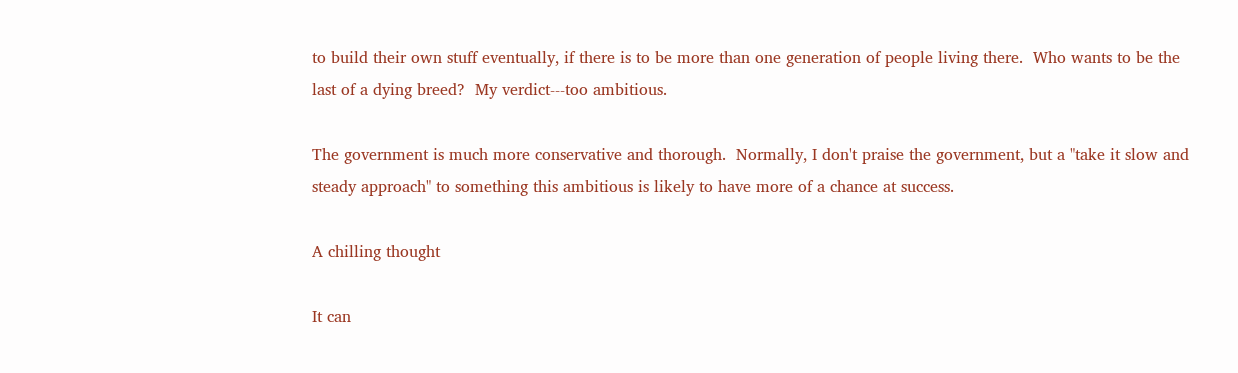to build their own stuff eventually, if there is to be more than one generation of people living there.  Who wants to be the last of a dying breed?  My verdict---too ambitious.

The government is much more conservative and thorough.  Normally, I don't praise the government, but a "take it slow and steady approach" to something this ambitious is likely to have more of a chance at success.

A chilling thought

It can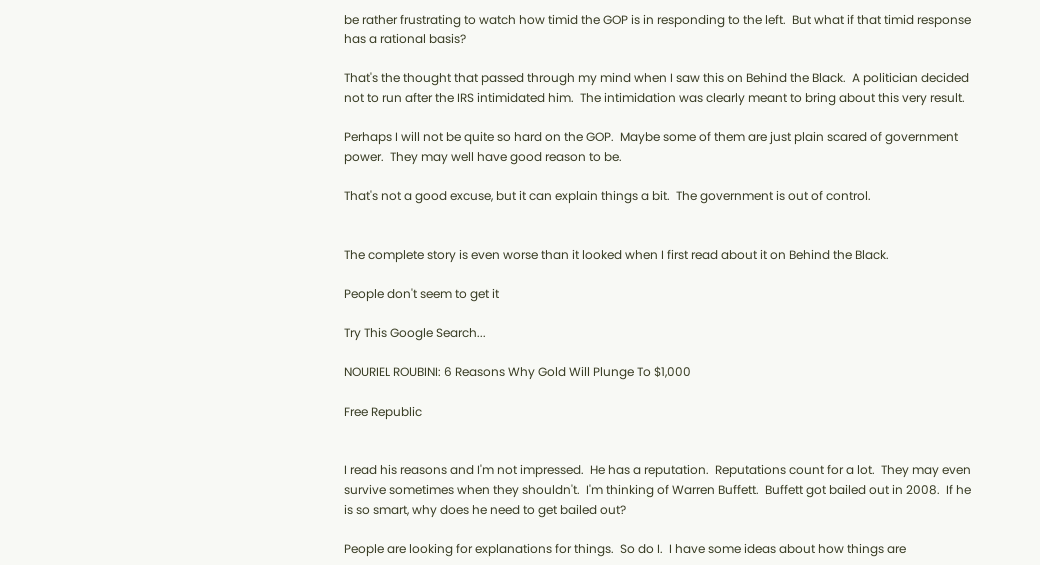be rather frustrating to watch how timid the GOP is in responding to the left.  But what if that timid response has a rational basis?

That's the thought that passed through my mind when I saw this on Behind the Black.  A politician decided not to run after the IRS intimidated him.  The intimidation was clearly meant to bring about this very result.

Perhaps I will not be quite so hard on the GOP.  Maybe some of them are just plain scared of government power.  They may well have good reason to be.

That's not a good excuse, but it can explain things a bit.  The government is out of control.


The complete story is even worse than it looked when I first read about it on Behind the Black.

People don't seem to get it

Try This Google Search...

NOURIEL ROUBINI: 6 Reasons Why Gold Will Plunge To $1,000

Free Republic


I read his reasons and I'm not impressed.  He has a reputation.  Reputations count for a lot.  They may even survive sometimes when they shouldn't.  I'm thinking of Warren Buffett.  Buffett got bailed out in 2008.  If he is so smart, why does he need to get bailed out?

People are looking for explanations for things.  So do I.  I have some ideas about how things are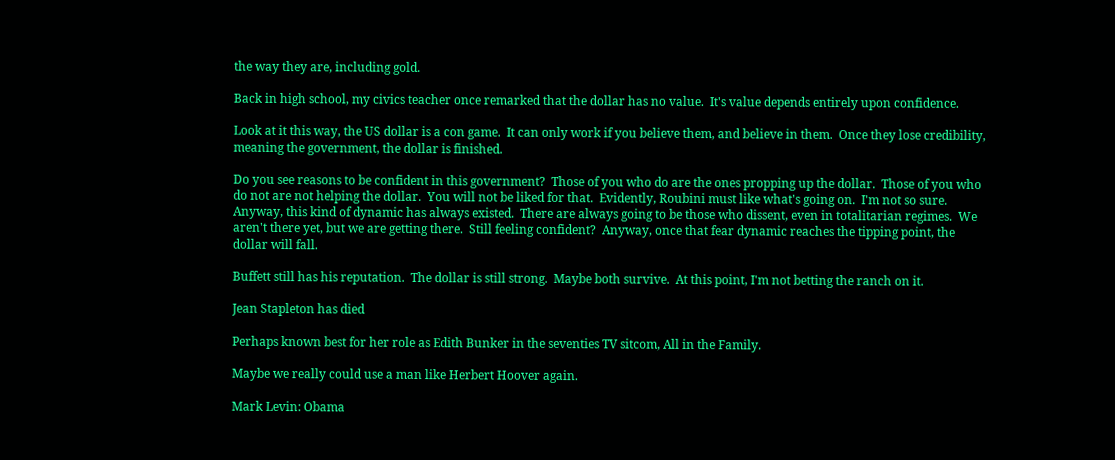the way they are, including gold.

Back in high school, my civics teacher once remarked that the dollar has no value.  It's value depends entirely upon confidence.

Look at it this way, the US dollar is a con game.  It can only work if you believe them, and believe in them.  Once they lose credibility, meaning the government, the dollar is finished.

Do you see reasons to be confident in this government?  Those of you who do are the ones propping up the dollar.  Those of you who do not are not helping the dollar.  You will not be liked for that.  Evidently, Roubini must like what's going on.  I'm not so sure.   Anyway, this kind of dynamic has always existed.  There are always going to be those who dissent, even in totalitarian regimes.  We aren't there yet, but we are getting there.  Still feeling confident?  Anyway, once that fear dynamic reaches the tipping point, the dollar will fall.

Buffett still has his reputation.  The dollar is still strong.  Maybe both survive.  At this point, I'm not betting the ranch on it.

Jean Stapleton has died

Perhaps known best for her role as Edith Bunker in the seventies TV sitcom, All in the Family.

Maybe we really could use a man like Herbert Hoover again.

Mark Levin: Obama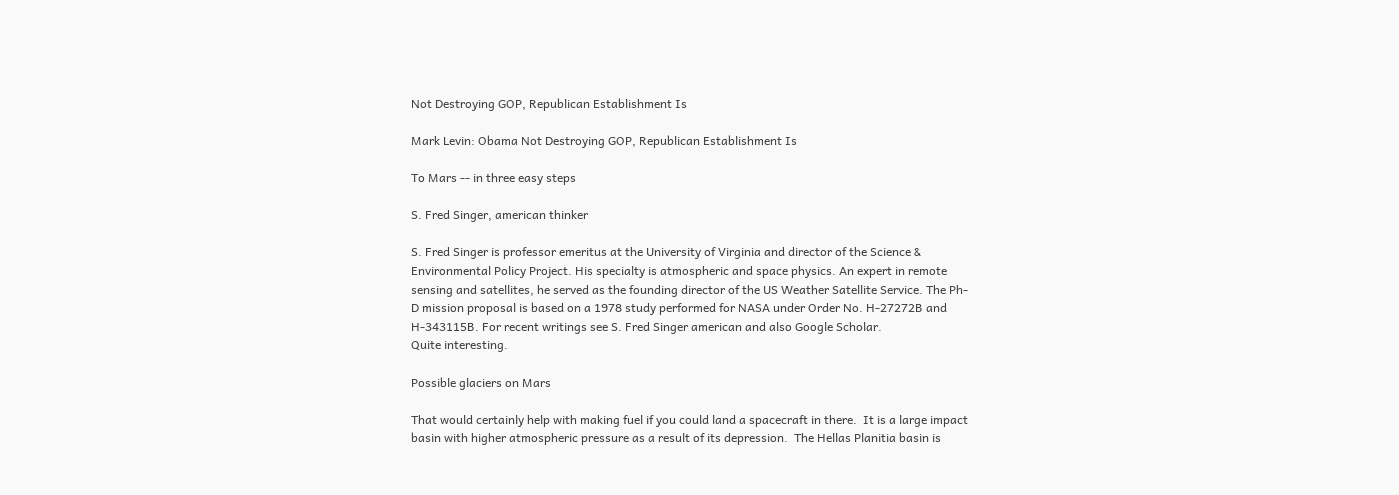Not Destroying GOP, Republican Establishment Is

Mark Levin: Obama Not Destroying GOP, Republican Establishment Is

To Mars -- in three easy steps

S. Fred Singer, american thinker

S. Fred Singer is professor emeritus at the University of Virginia and director of the Science & Environmental Policy Project. His specialty is atmospheric and space physics. An expert in remote sensing and satellites, he served as the founding director of the US Weather Satellite Service. The Ph-D mission proposal is based on a 1978 study performed for NASA under Order No. H-27272B and H-343115B. For recent writings see S. Fred Singer american and also Google Scholar.
Quite interesting.

Possible glaciers on Mars

That would certainly help with making fuel if you could land a spacecraft in there.  It is a large impact basin with higher atmospheric pressure as a result of its depression.  The Hellas Planitia basin is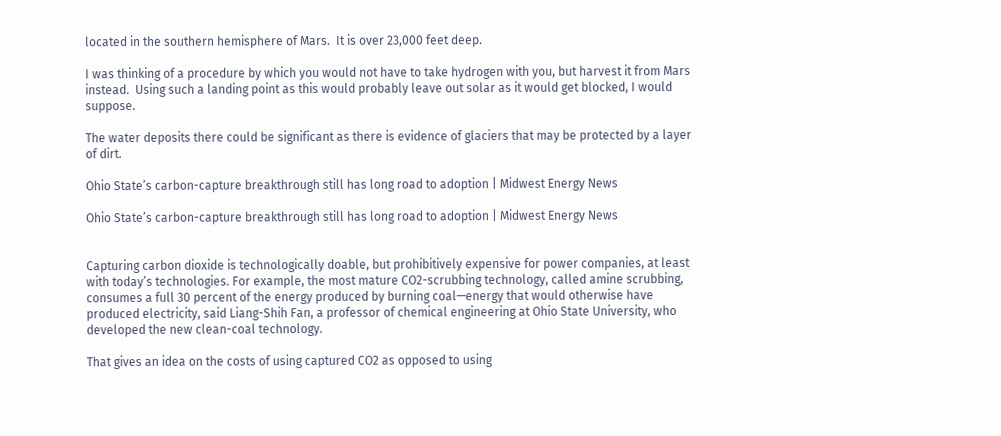located in the southern hemisphere of Mars.  It is over 23,000 feet deep.

I was thinking of a procedure by which you would not have to take hydrogen with you, but harvest it from Mars instead.  Using such a landing point as this would probably leave out solar as it would get blocked, I would suppose.

The water deposits there could be significant as there is evidence of glaciers that may be protected by a layer of dirt.

Ohio State’s carbon-capture breakthrough still has long road to adoption | Midwest Energy News

Ohio State’s carbon-capture breakthrough still has long road to adoption | Midwest Energy News


Capturing carbon dioxide is technologically doable, but prohibitively expensive for power companies, at least with today’s technologies. For example, the most mature CO2-scrubbing technology, called amine scrubbing, consumes a full 30 percent of the energy produced by burning coal—energy that would otherwise have produced electricity, said Liang-Shih Fan, a professor of chemical engineering at Ohio State University, who developed the new clean-coal technology.

That gives an idea on the costs of using captured CO2 as opposed to using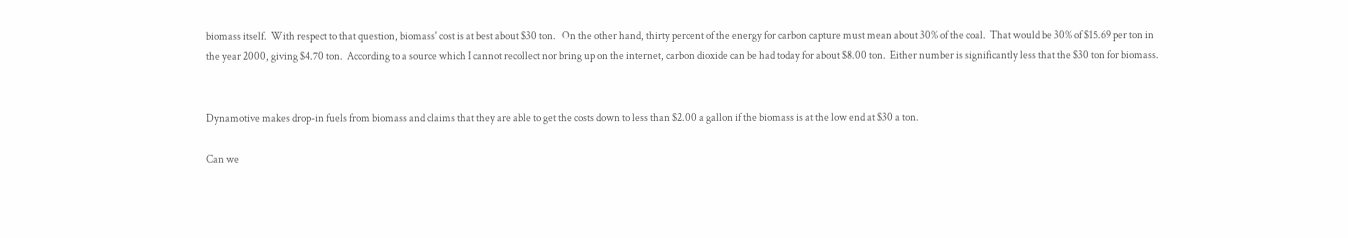biomass itself.  With respect to that question, biomass' cost is at best about $30 ton.   On the other hand, thirty percent of the energy for carbon capture must mean about 30% of the coal.  That would be 30% of $15.69 per ton in the year 2000, giving $4.70 ton.  According to a source which I cannot recollect nor bring up on the internet, carbon dioxide can be had today for about $8.00 ton.  Either number is significantly less that the $30 ton for biomass.


Dynamotive makes drop-in fuels from biomass and claims that they are able to get the costs down to less than $2.00 a gallon if the biomass is at the low end at $30 a ton.

Can we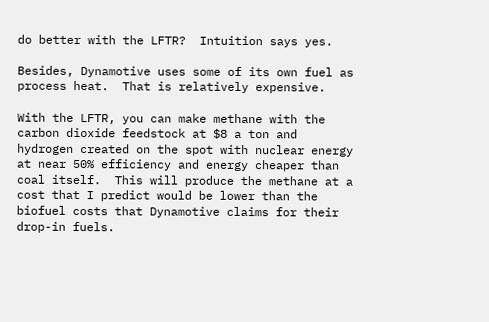do better with the LFTR?  Intuition says yes.

Besides, Dynamotive uses some of its own fuel as process heat.  That is relatively expensive.

With the LFTR, you can make methane with the carbon dioxide feedstock at $8 a ton and hydrogen created on the spot with nuclear energy at near 50% efficiency and energy cheaper than coal itself.  This will produce the methane at a cost that I predict would be lower than the biofuel costs that Dynamotive claims for their drop-in fuels.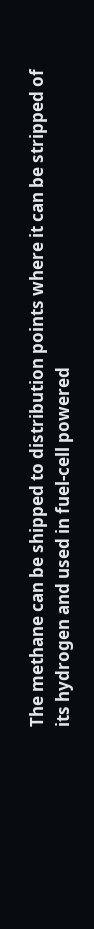The methane can be shipped to distribution points where it can be stripped of its hydrogen and used in fuel-cell powered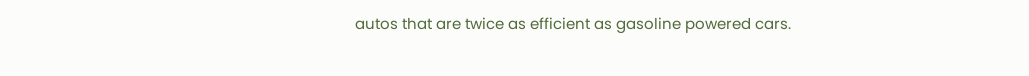autos that are twice as efficient as gasoline powered cars.